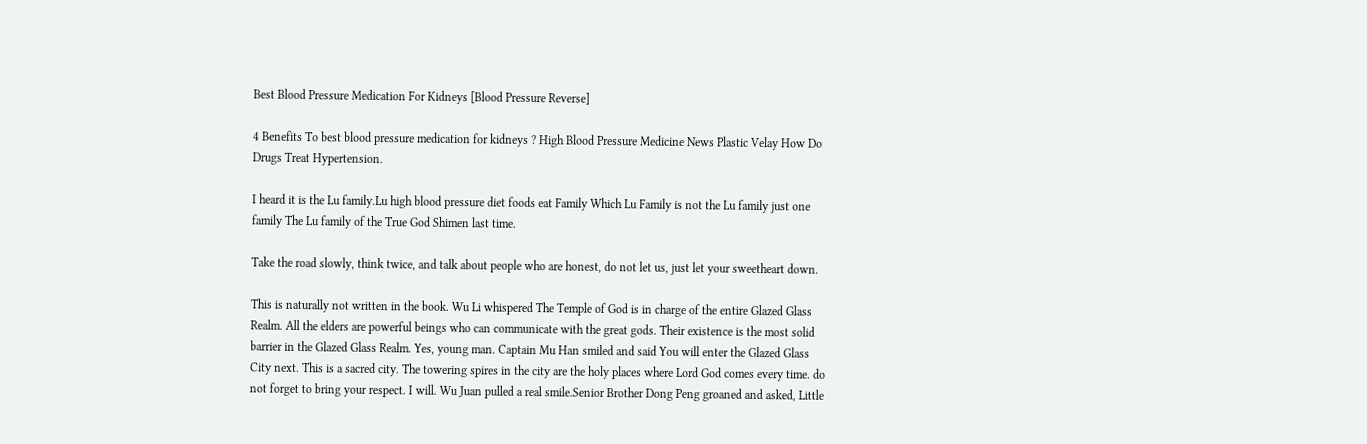Best Blood Pressure Medication For Kidneys [Blood Pressure Reverse]

4 Benefits To best blood pressure medication for kidneys ? High Blood Pressure Medicine News Plastic Velay How Do Drugs Treat Hypertension.

I heard it is the Lu family.Lu high blood pressure diet foods eat Family Which Lu Family is not the Lu family just one family The Lu family of the True God Shimen last time.

Take the road slowly, think twice, and talk about people who are honest, do not let us, just let your sweetheart down.

This is naturally not written in the book. Wu Li whispered The Temple of God is in charge of the entire Glazed Glass Realm. All the elders are powerful beings who can communicate with the great gods. Their existence is the most solid barrier in the Glazed Glass Realm. Yes, young man. Captain Mu Han smiled and said You will enter the Glazed Glass City next. This is a sacred city. The towering spires in the city are the holy places where Lord God comes every time. do not forget to bring your respect. I will. Wu Juan pulled a real smile.Senior Brother Dong Peng groaned and asked, Little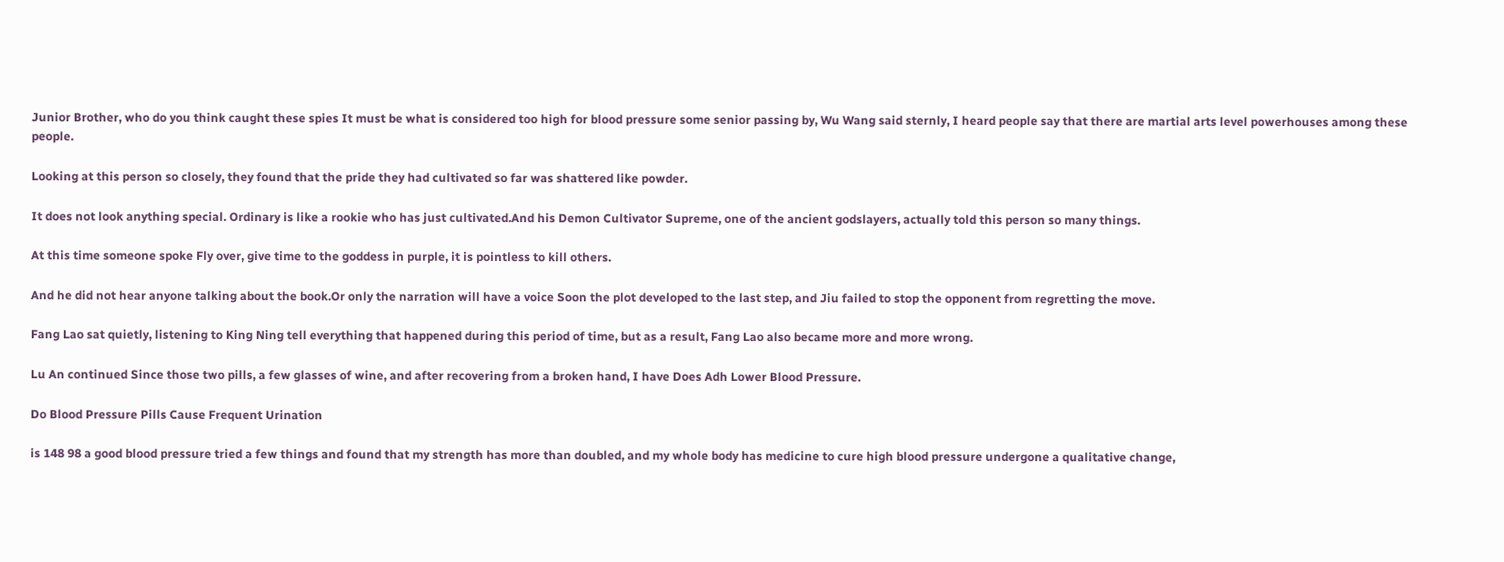Junior Brother, who do you think caught these spies It must be what is considered too high for blood pressure some senior passing by, Wu Wang said sternly, I heard people say that there are martial arts level powerhouses among these people.

Looking at this person so closely, they found that the pride they had cultivated so far was shattered like powder.

It does not look anything special. Ordinary is like a rookie who has just cultivated.And his Demon Cultivator Supreme, one of the ancient godslayers, actually told this person so many things.

At this time someone spoke Fly over, give time to the goddess in purple, it is pointless to kill others.

And he did not hear anyone talking about the book.Or only the narration will have a voice Soon the plot developed to the last step, and Jiu failed to stop the opponent from regretting the move.

Fang Lao sat quietly, listening to King Ning tell everything that happened during this period of time, but as a result, Fang Lao also became more and more wrong.

Lu An continued Since those two pills, a few glasses of wine, and after recovering from a broken hand, I have Does Adh Lower Blood Pressure.

Do Blood Pressure Pills Cause Frequent Urination

is 148 98 a good blood pressure tried a few things and found that my strength has more than doubled, and my whole body has medicine to cure high blood pressure undergone a qualitative change,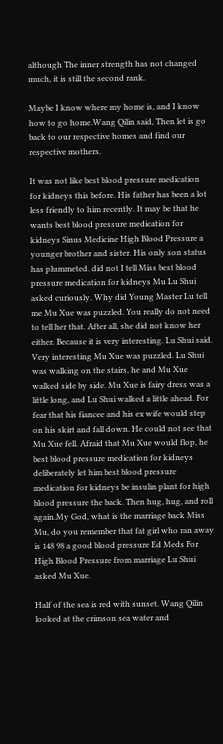although The inner strength has not changed much, it is still the second rank.

Maybe I know where my home is, and I know how to go home.Wang Qilin said, Then let is go back to our respective homes and find our respective mothers.

It was not like best blood pressure medication for kidneys this before. His father has been a lot less friendly to him recently. It may be that he wants best blood pressure medication for kidneys Sinus Medicine High Blood Pressure a younger brother and sister. His only son status has plummeted. did not I tell Miss best blood pressure medication for kidneys Mu Lu Shui asked curiously. Why did Young Master Lu tell me Mu Xue was puzzled. You really do not need to tell her that. After all, she did not know her either. Because it is very interesting. Lu Shui said. Very interesting Mu Xue was puzzled. Lu Shui was walking on the stairs, he and Mu Xue walked side by side. Mu Xue is fairy dress was a little long, and Lu Shui walked a little ahead. For fear that his fiancee and his ex wife would step on his skirt and fall down. He could not see that Mu Xue fell. Afraid that Mu Xue would flop, he best blood pressure medication for kidneys deliberately let him best blood pressure medication for kidneys be insulin plant for high blood pressure the back. Then hug, hug, and roll again.My God, what is the marriage back Miss Mu, do you remember that fat girl who ran away is 148 98 a good blood pressure Ed Meds For High Blood Pressure from marriage Lu Shui asked Mu Xue.

Half of the sea is red with sunset. Wang Qilin looked at the crimson sea water and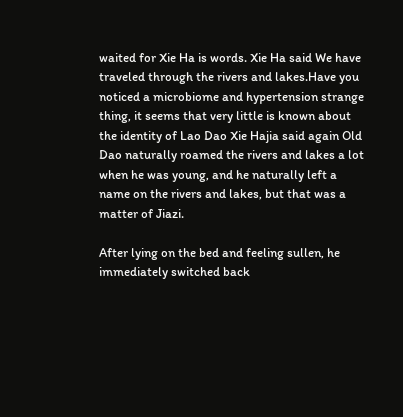waited for Xie Ha is words. Xie Ha said We have traveled through the rivers and lakes.Have you noticed a microbiome and hypertension strange thing, it seems that very little is known about the identity of Lao Dao Xie Hajia said again Old Dao naturally roamed the rivers and lakes a lot when he was young, and he naturally left a name on the rivers and lakes, but that was a matter of Jiazi.

After lying on the bed and feeling sullen, he immediately switched back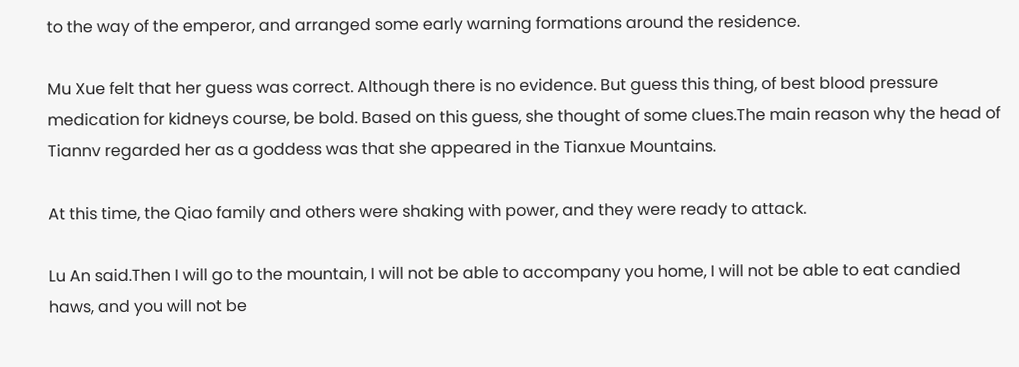to the way of the emperor, and arranged some early warning formations around the residence.

Mu Xue felt that her guess was correct. Although there is no evidence. But guess this thing, of best blood pressure medication for kidneys course, be bold. Based on this guess, she thought of some clues.The main reason why the head of Tiannv regarded her as a goddess was that she appeared in the Tianxue Mountains.

At this time, the Qiao family and others were shaking with power, and they were ready to attack.

Lu An said.Then I will go to the mountain, I will not be able to accompany you home, I will not be able to eat candied haws, and you will not be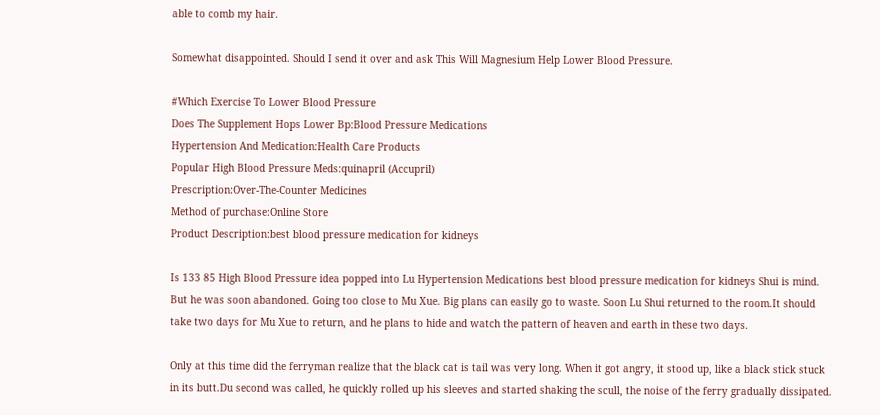able to comb my hair.

Somewhat disappointed. Should I send it over and ask This Will Magnesium Help Lower Blood Pressure.

#Which Exercise To Lower Blood Pressure
Does The Supplement Hops Lower Bp:Blood Pressure Medications
Hypertension And Medication:Health Care Products
Popular High Blood Pressure Meds:quinapril (Accupril)
Prescription:Over-The-Counter Medicines
Method of purchase:Online Store
Product Description:best blood pressure medication for kidneys

Is 133 85 High Blood Pressure idea popped into Lu Hypertension Medications best blood pressure medication for kidneys Shui is mind. But he was soon abandoned. Going too close to Mu Xue. Big plans can easily go to waste. Soon Lu Shui returned to the room.It should take two days for Mu Xue to return, and he plans to hide and watch the pattern of heaven and earth in these two days.

Only at this time did the ferryman realize that the black cat is tail was very long. When it got angry, it stood up, like a black stick stuck in its butt.Du second was called, he quickly rolled up his sleeves and started shaking the scull, the noise of the ferry gradually dissipated.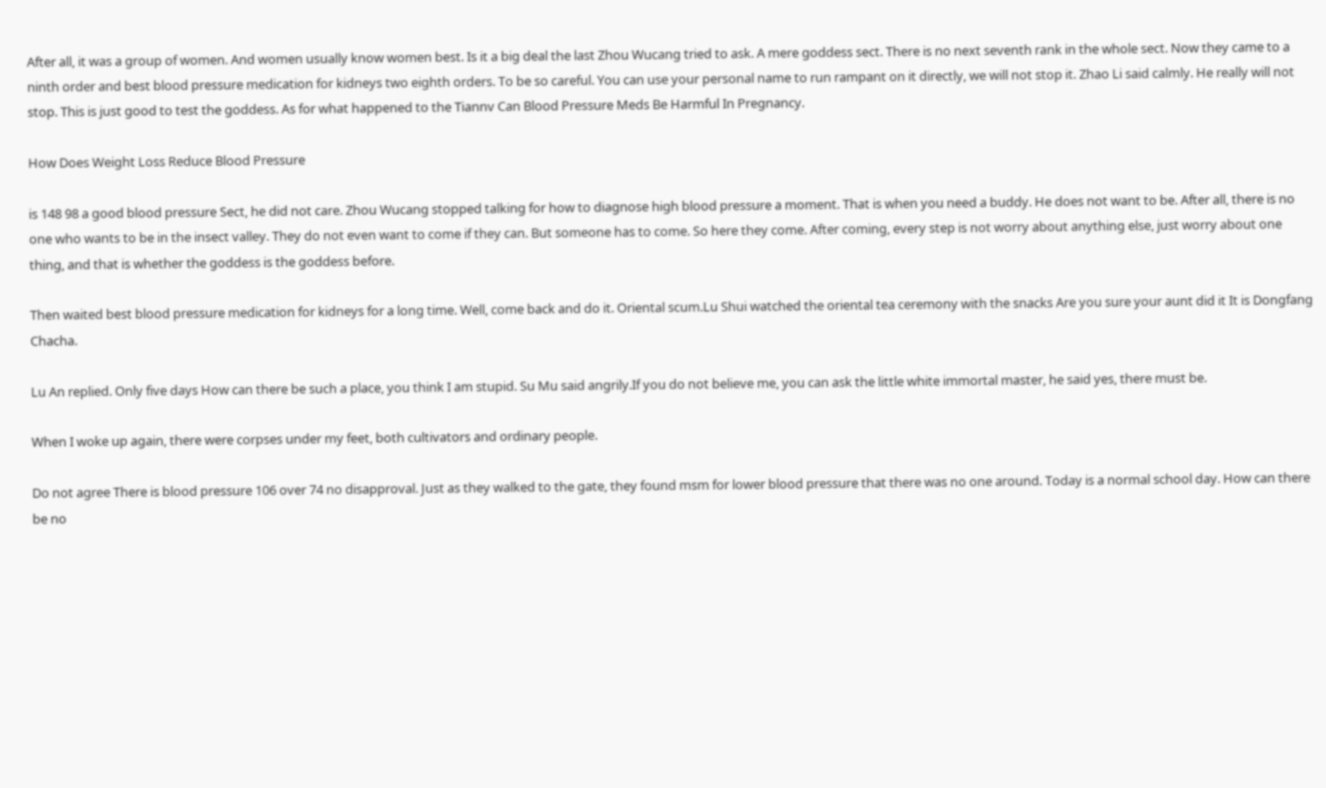After all, it was a group of women. And women usually know women best. Is it a big deal the last Zhou Wucang tried to ask. A mere goddess sect. There is no next seventh rank in the whole sect. Now they came to a ninth order and best blood pressure medication for kidneys two eighth orders. To be so careful. You can use your personal name to run rampant on it directly, we will not stop it. Zhao Li said calmly. He really will not stop. This is just good to test the goddess. As for what happened to the Tiannv Can Blood Pressure Meds Be Harmful In Pregnancy.

How Does Weight Loss Reduce Blood Pressure

is 148 98 a good blood pressure Sect, he did not care. Zhou Wucang stopped talking for how to diagnose high blood pressure a moment. That is when you need a buddy. He does not want to be. After all, there is no one who wants to be in the insect valley. They do not even want to come if they can. But someone has to come. So here they come. After coming, every step is not worry about anything else, just worry about one thing, and that is whether the goddess is the goddess before.

Then waited best blood pressure medication for kidneys for a long time. Well, come back and do it. Oriental scum.Lu Shui watched the oriental tea ceremony with the snacks Are you sure your aunt did it It is Dongfang Chacha.

Lu An replied. Only five days How can there be such a place, you think I am stupid. Su Mu said angrily.If you do not believe me, you can ask the little white immortal master, he said yes, there must be.

When I woke up again, there were corpses under my feet, both cultivators and ordinary people.

Do not agree There is blood pressure 106 over 74 no disapproval. Just as they walked to the gate, they found msm for lower blood pressure that there was no one around. Today is a normal school day. How can there be no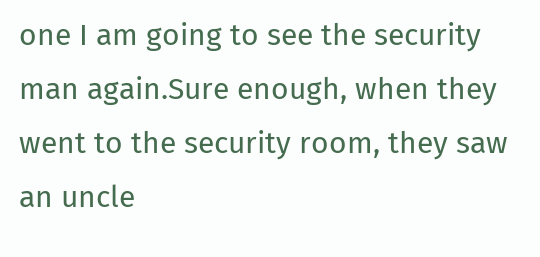one I am going to see the security man again.Sure enough, when they went to the security room, they saw an uncle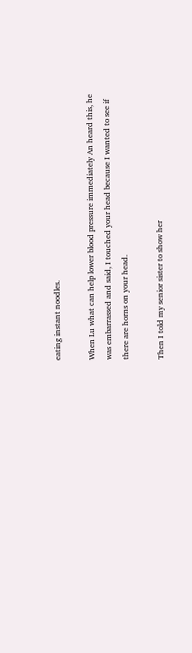eating instant noodles.

When Lu what can help lower blood pressure immediately An heard this, he was embarrassed and said, I touched your head because I wanted to see if there are horns on your head.

Then I told my senior sister to show her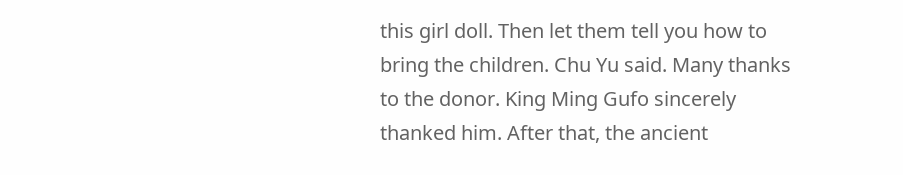this girl doll. Then let them tell you how to bring the children. Chu Yu said. Many thanks to the donor. King Ming Gufo sincerely thanked him. After that, the ancient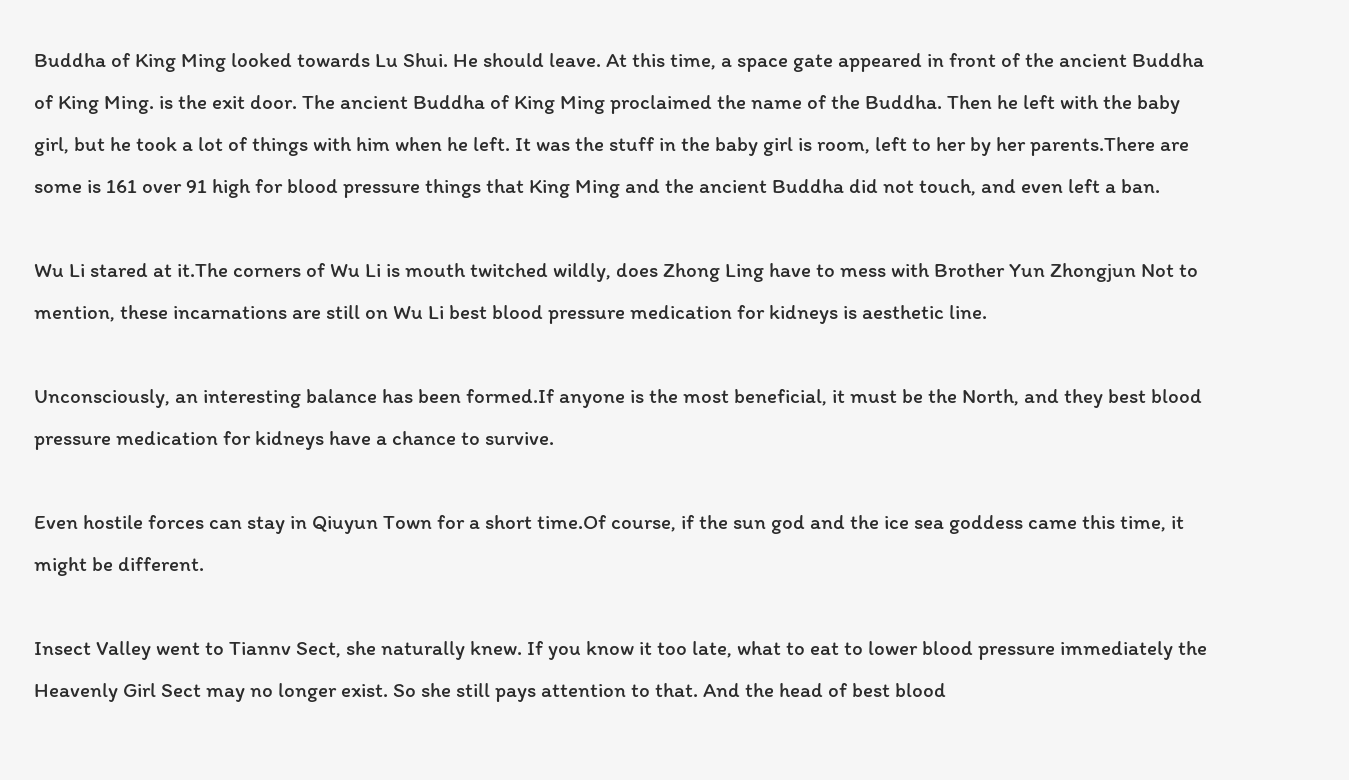Buddha of King Ming looked towards Lu Shui. He should leave. At this time, a space gate appeared in front of the ancient Buddha of King Ming. is the exit door. The ancient Buddha of King Ming proclaimed the name of the Buddha. Then he left with the baby girl, but he took a lot of things with him when he left. It was the stuff in the baby girl is room, left to her by her parents.There are some is 161 over 91 high for blood pressure things that King Ming and the ancient Buddha did not touch, and even left a ban.

Wu Li stared at it.The corners of Wu Li is mouth twitched wildly, does Zhong Ling have to mess with Brother Yun Zhongjun Not to mention, these incarnations are still on Wu Li best blood pressure medication for kidneys is aesthetic line.

Unconsciously, an interesting balance has been formed.If anyone is the most beneficial, it must be the North, and they best blood pressure medication for kidneys have a chance to survive.

Even hostile forces can stay in Qiuyun Town for a short time.Of course, if the sun god and the ice sea goddess came this time, it might be different.

Insect Valley went to Tiannv Sect, she naturally knew. If you know it too late, what to eat to lower blood pressure immediately the Heavenly Girl Sect may no longer exist. So she still pays attention to that. And the head of best blood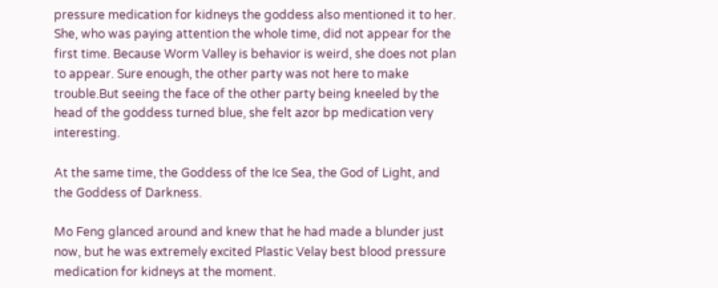pressure medication for kidneys the goddess also mentioned it to her. She, who was paying attention the whole time, did not appear for the first time. Because Worm Valley is behavior is weird, she does not plan to appear. Sure enough, the other party was not here to make trouble.But seeing the face of the other party being kneeled by the head of the goddess turned blue, she felt azor bp medication very interesting.

At the same time, the Goddess of the Ice Sea, the God of Light, and the Goddess of Darkness.

Mo Feng glanced around and knew that he had made a blunder just now, but he was extremely excited Plastic Velay best blood pressure medication for kidneys at the moment.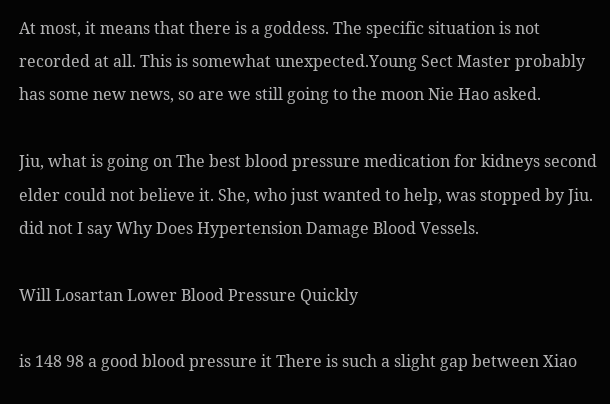At most, it means that there is a goddess. The specific situation is not recorded at all. This is somewhat unexpected.Young Sect Master probably has some new news, so are we still going to the moon Nie Hao asked.

Jiu, what is going on The best blood pressure medication for kidneys second elder could not believe it. She, who just wanted to help, was stopped by Jiu. did not I say Why Does Hypertension Damage Blood Vessels.

Will Losartan Lower Blood Pressure Quickly

is 148 98 a good blood pressure it There is such a slight gap between Xiao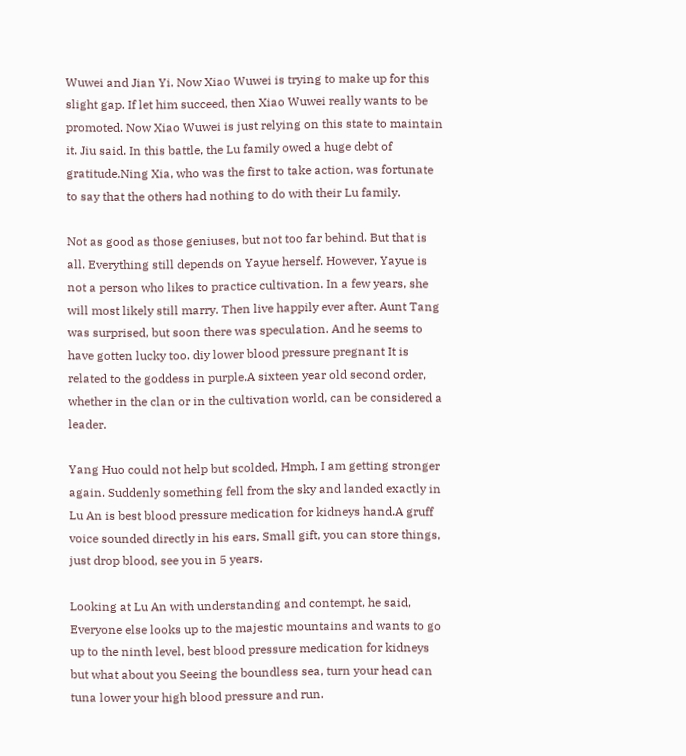Wuwei and Jian Yi. Now Xiao Wuwei is trying to make up for this slight gap. If let him succeed, then Xiao Wuwei really wants to be promoted. Now Xiao Wuwei is just relying on this state to maintain it. Jiu said. In this battle, the Lu family owed a huge debt of gratitude.Ning Xia, who was the first to take action, was fortunate to say that the others had nothing to do with their Lu family.

Not as good as those geniuses, but not too far behind. But that is all. Everything still depends on Yayue herself. However, Yayue is not a person who likes to practice cultivation. In a few years, she will most likely still marry. Then live happily ever after. Aunt Tang was surprised, but soon there was speculation. And he seems to have gotten lucky too. diy lower blood pressure pregnant It is related to the goddess in purple.A sixteen year old second order, whether in the clan or in the cultivation world, can be considered a leader.

Yang Huo could not help but scolded, Hmph, I am getting stronger again. Suddenly something fell from the sky and landed exactly in Lu An is best blood pressure medication for kidneys hand.A gruff voice sounded directly in his ears, Small gift, you can store things, just drop blood, see you in 5 years.

Looking at Lu An with understanding and contempt, he said, Everyone else looks up to the majestic mountains and wants to go up to the ninth level, best blood pressure medication for kidneys but what about you Seeing the boundless sea, turn your head can tuna lower your high blood pressure and run.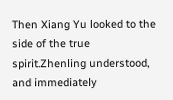Then Xiang Yu looked to the side of the true spirit.Zhenling understood, and immediately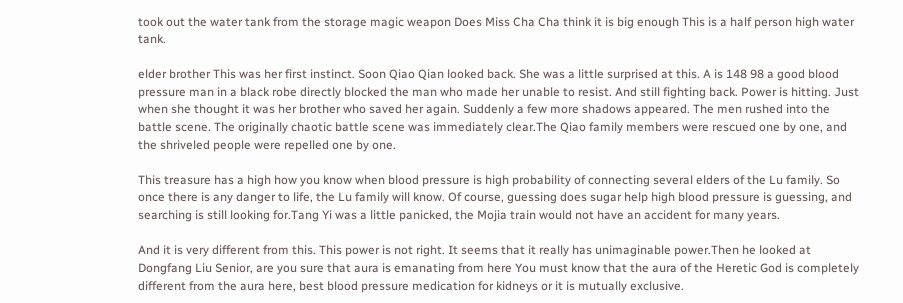took out the water tank from the storage magic weapon Does Miss Cha Cha think it is big enough This is a half person high water tank.

elder brother This was her first instinct. Soon Qiao Qian looked back. She was a little surprised at this. A is 148 98 a good blood pressure man in a black robe directly blocked the man who made her unable to resist. And still fighting back. Power is hitting. Just when she thought it was her brother who saved her again. Suddenly a few more shadows appeared. The men rushed into the battle scene. The originally chaotic battle scene was immediately clear.The Qiao family members were rescued one by one, and the shriveled people were repelled one by one.

This treasure has a high how you know when blood pressure is high probability of connecting several elders of the Lu family. So once there is any danger to life, the Lu family will know. Of course, guessing does sugar help high blood pressure is guessing, and searching is still looking for.Tang Yi was a little panicked, the Mojia train would not have an accident for many years.

And it is very different from this. This power is not right. It seems that it really has unimaginable power.Then he looked at Dongfang Liu Senior, are you sure that aura is emanating from here You must know that the aura of the Heretic God is completely different from the aura here, best blood pressure medication for kidneys or it is mutually exclusive.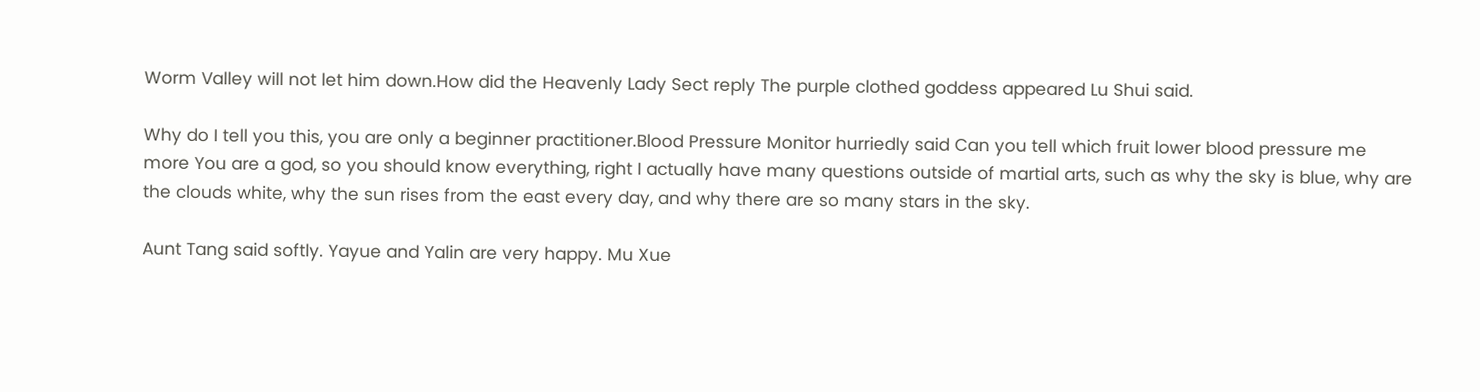Worm Valley will not let him down.How did the Heavenly Lady Sect reply The purple clothed goddess appeared Lu Shui said.

Why do I tell you this, you are only a beginner practitioner.Blood Pressure Monitor hurriedly said Can you tell which fruit lower blood pressure me more You are a god, so you should know everything, right I actually have many questions outside of martial arts, such as why the sky is blue, why are the clouds white, why the sun rises from the east every day, and why there are so many stars in the sky.

Aunt Tang said softly. Yayue and Yalin are very happy. Mu Xue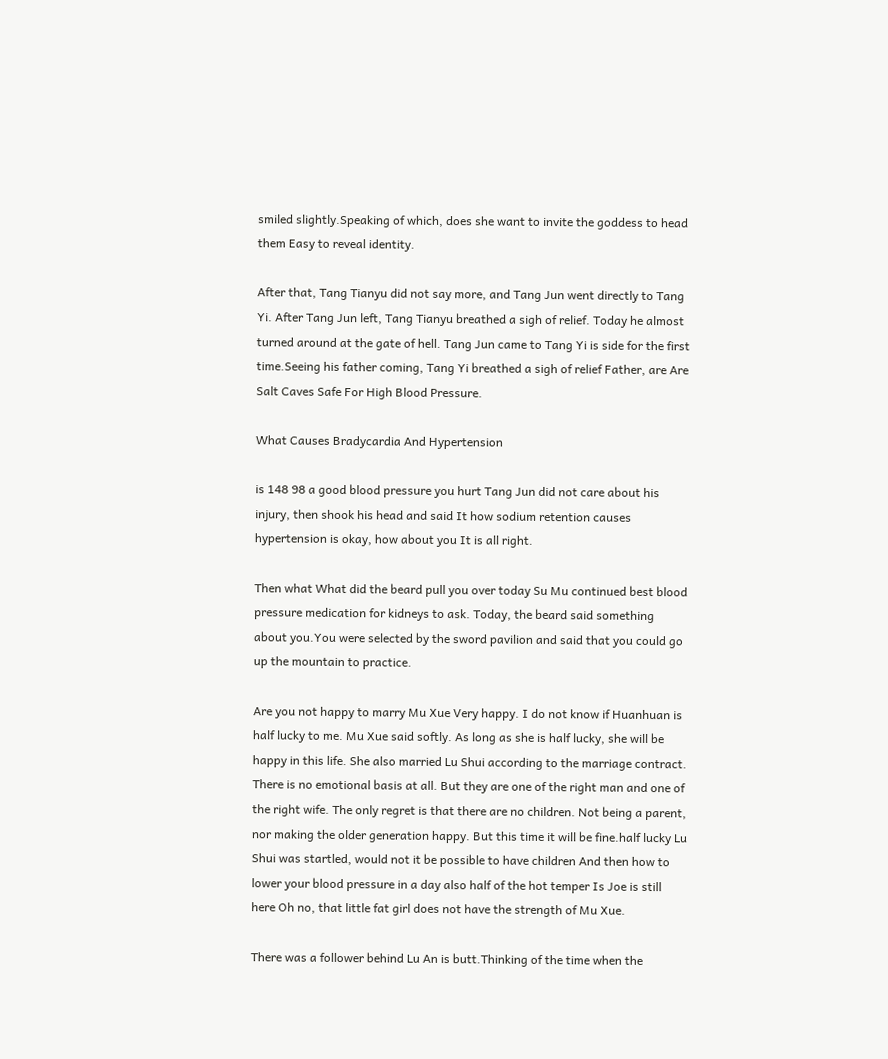smiled slightly.Speaking of which, does she want to invite the goddess to head them Easy to reveal identity.

After that, Tang Tianyu did not say more, and Tang Jun went directly to Tang Yi. After Tang Jun left, Tang Tianyu breathed a sigh of relief. Today he almost turned around at the gate of hell. Tang Jun came to Tang Yi is side for the first time.Seeing his father coming, Tang Yi breathed a sigh of relief Father, are Are Salt Caves Safe For High Blood Pressure.

What Causes Bradycardia And Hypertension

is 148 98 a good blood pressure you hurt Tang Jun did not care about his injury, then shook his head and said It how sodium retention causes hypertension is okay, how about you It is all right.

Then what What did the beard pull you over today Su Mu continued best blood pressure medication for kidneys to ask. Today, the beard said something about you.You were selected by the sword pavilion and said that you could go up the mountain to practice.

Are you not happy to marry Mu Xue Very happy. I do not know if Huanhuan is half lucky to me. Mu Xue said softly. As long as she is half lucky, she will be happy in this life. She also married Lu Shui according to the marriage contract. There is no emotional basis at all. But they are one of the right man and one of the right wife. The only regret is that there are no children. Not being a parent, nor making the older generation happy. But this time it will be fine.half lucky Lu Shui was startled, would not it be possible to have children And then how to lower your blood pressure in a day also half of the hot temper Is Joe is still here Oh no, that little fat girl does not have the strength of Mu Xue.

There was a follower behind Lu An is butt.Thinking of the time when the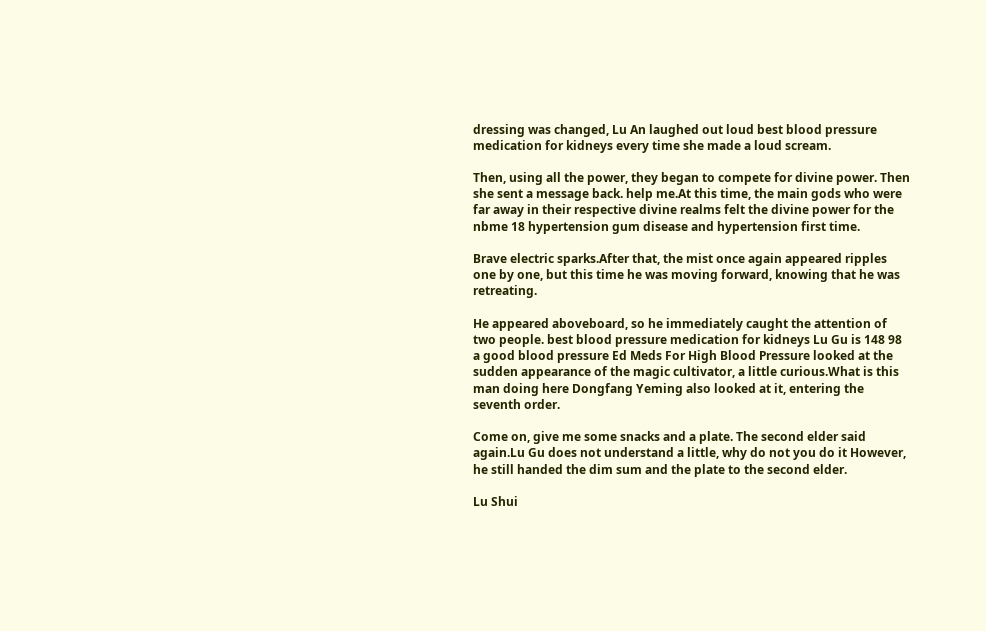dressing was changed, Lu An laughed out loud best blood pressure medication for kidneys every time she made a loud scream.

Then, using all the power, they began to compete for divine power. Then she sent a message back. help me.At this time, the main gods who were far away in their respective divine realms felt the divine power for the nbme 18 hypertension gum disease and hypertension first time.

Brave electric sparks.After that, the mist once again appeared ripples one by one, but this time he was moving forward, knowing that he was retreating.

He appeared aboveboard, so he immediately caught the attention of two people. best blood pressure medication for kidneys Lu Gu is 148 98 a good blood pressure Ed Meds For High Blood Pressure looked at the sudden appearance of the magic cultivator, a little curious.What is this man doing here Dongfang Yeming also looked at it, entering the seventh order.

Come on, give me some snacks and a plate. The second elder said again.Lu Gu does not understand a little, why do not you do it However, he still handed the dim sum and the plate to the second elder.

Lu Shui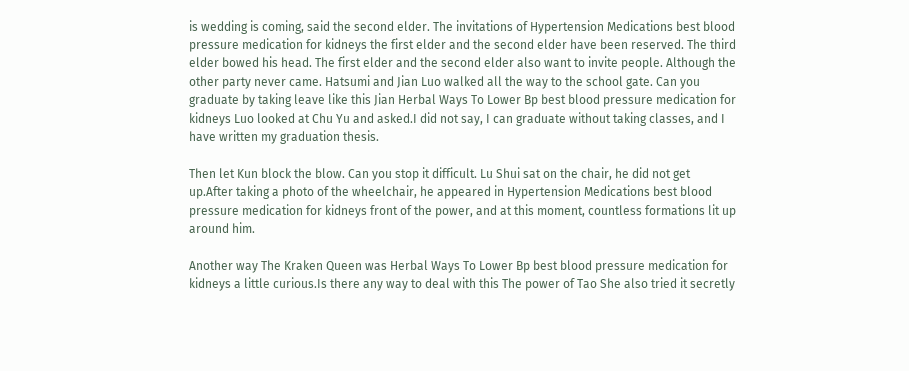is wedding is coming, said the second elder. The invitations of Hypertension Medications best blood pressure medication for kidneys the first elder and the second elder have been reserved. The third elder bowed his head. The first elder and the second elder also want to invite people. Although the other party never came. Hatsumi and Jian Luo walked all the way to the school gate. Can you graduate by taking leave like this Jian Herbal Ways To Lower Bp best blood pressure medication for kidneys Luo looked at Chu Yu and asked.I did not say, I can graduate without taking classes, and I have written my graduation thesis.

Then let Kun block the blow. Can you stop it difficult. Lu Shui sat on the chair, he did not get up.After taking a photo of the wheelchair, he appeared in Hypertension Medications best blood pressure medication for kidneys front of the power, and at this moment, countless formations lit up around him.

Another way The Kraken Queen was Herbal Ways To Lower Bp best blood pressure medication for kidneys a little curious.Is there any way to deal with this The power of Tao She also tried it secretly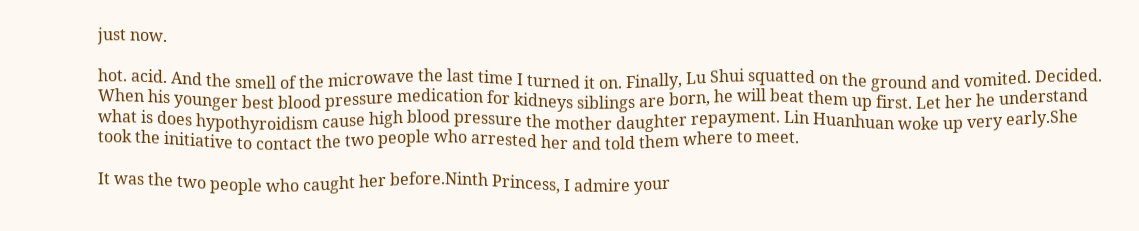just now.

hot. acid. And the smell of the microwave the last time I turned it on. Finally, Lu Shui squatted on the ground and vomited. Decided. When his younger best blood pressure medication for kidneys siblings are born, he will beat them up first. Let her he understand what is does hypothyroidism cause high blood pressure the mother daughter repayment. Lin Huanhuan woke up very early.She took the initiative to contact the two people who arrested her and told them where to meet.

It was the two people who caught her before.Ninth Princess, I admire your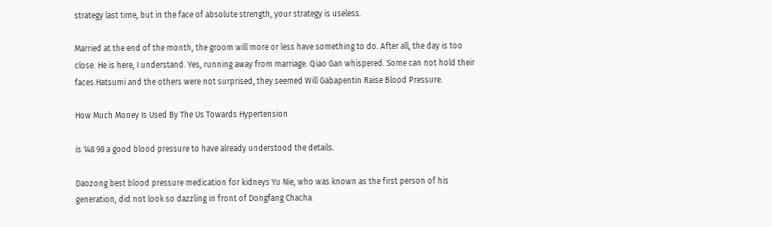strategy last time, but in the face of absolute strength, your strategy is useless.

Married at the end of the month, the groom will more or less have something to do. After all, the day is too close. He is here, I understand. Yes, running away from marriage. Qiao Gan whispered. Some can not hold their faces.Hatsumi and the others were not surprised, they seemed Will Gabapentin Raise Blood Pressure.

How Much Money Is Used By The Us Towards Hypertension

is 148 98 a good blood pressure to have already understood the details.

Daozong best blood pressure medication for kidneys Yu Nie, who was known as the first person of his generation, did not look so dazzling in front of Dongfang Chacha.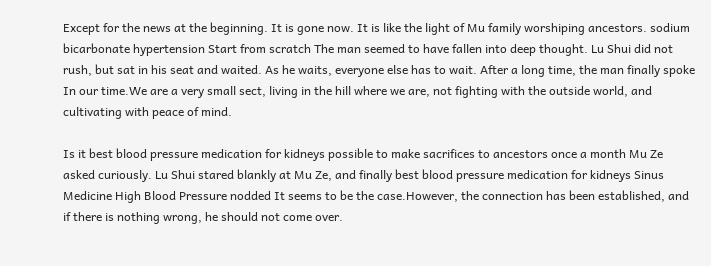Except for the news at the beginning. It is gone now. It is like the light of Mu family worshiping ancestors. sodium bicarbonate hypertension Start from scratch The man seemed to have fallen into deep thought. Lu Shui did not rush, but sat in his seat and waited. As he waits, everyone else has to wait. After a long time, the man finally spoke In our time.We are a very small sect, living in the hill where we are, not fighting with the outside world, and cultivating with peace of mind.

Is it best blood pressure medication for kidneys possible to make sacrifices to ancestors once a month Mu Ze asked curiously. Lu Shui stared blankly at Mu Ze, and finally best blood pressure medication for kidneys Sinus Medicine High Blood Pressure nodded It seems to be the case.However, the connection has been established, and if there is nothing wrong, he should not come over.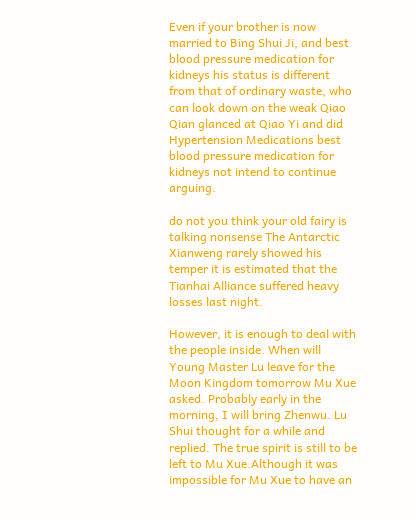Even if your brother is now married to Bing Shui Ji, and best blood pressure medication for kidneys his status is different from that of ordinary waste, who can look down on the weak Qiao Qian glanced at Qiao Yi and did Hypertension Medications best blood pressure medication for kidneys not intend to continue arguing.

do not you think your old fairy is talking nonsense The Antarctic Xianweng rarely showed his temper it is estimated that the Tianhai Alliance suffered heavy losses last night.

However, it is enough to deal with the people inside. When will Young Master Lu leave for the Moon Kingdom tomorrow Mu Xue asked. Probably early in the morning, I will bring Zhenwu. Lu Shui thought for a while and replied. The true spirit is still to be left to Mu Xue.Although it was impossible for Mu Xue to have an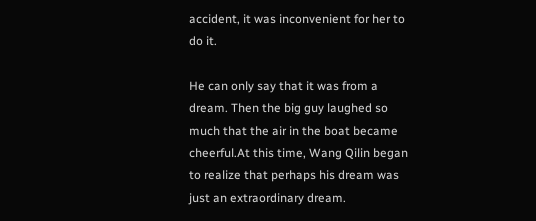accident, it was inconvenient for her to do it.

He can only say that it was from a dream. Then the big guy laughed so much that the air in the boat became cheerful.At this time, Wang Qilin began to realize that perhaps his dream was just an extraordinary dream.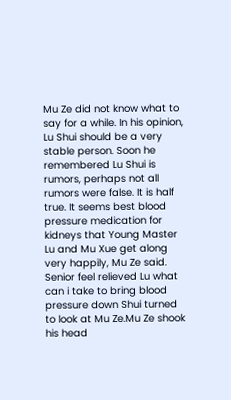Mu Ze did not know what to say for a while. In his opinion, Lu Shui should be a very stable person. Soon he remembered Lu Shui is rumors, perhaps not all rumors were false. It is half true. It seems best blood pressure medication for kidneys that Young Master Lu and Mu Xue get along very happily, Mu Ze said. Senior feel relieved Lu what can i take to bring blood pressure down Shui turned to look at Mu Ze.Mu Ze shook his head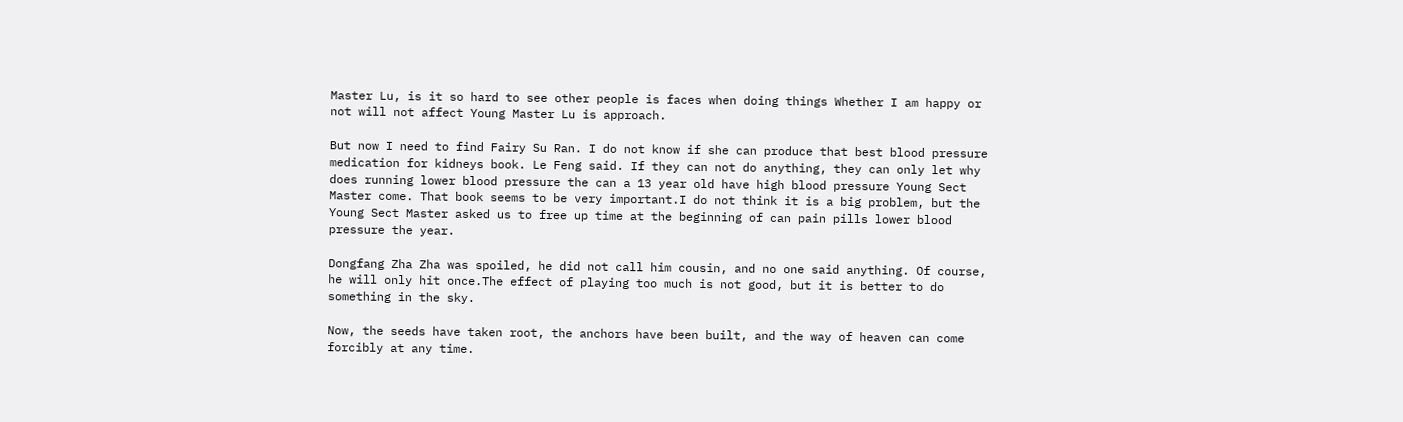Master Lu, is it so hard to see other people is faces when doing things Whether I am happy or not will not affect Young Master Lu is approach.

But now I need to find Fairy Su Ran. I do not know if she can produce that best blood pressure medication for kidneys book. Le Feng said. If they can not do anything, they can only let why does running lower blood pressure the can a 13 year old have high blood pressure Young Sect Master come. That book seems to be very important.I do not think it is a big problem, but the Young Sect Master asked us to free up time at the beginning of can pain pills lower blood pressure the year.

Dongfang Zha Zha was spoiled, he did not call him cousin, and no one said anything. Of course, he will only hit once.The effect of playing too much is not good, but it is better to do something in the sky.

Now, the seeds have taken root, the anchors have been built, and the way of heaven can come forcibly at any time.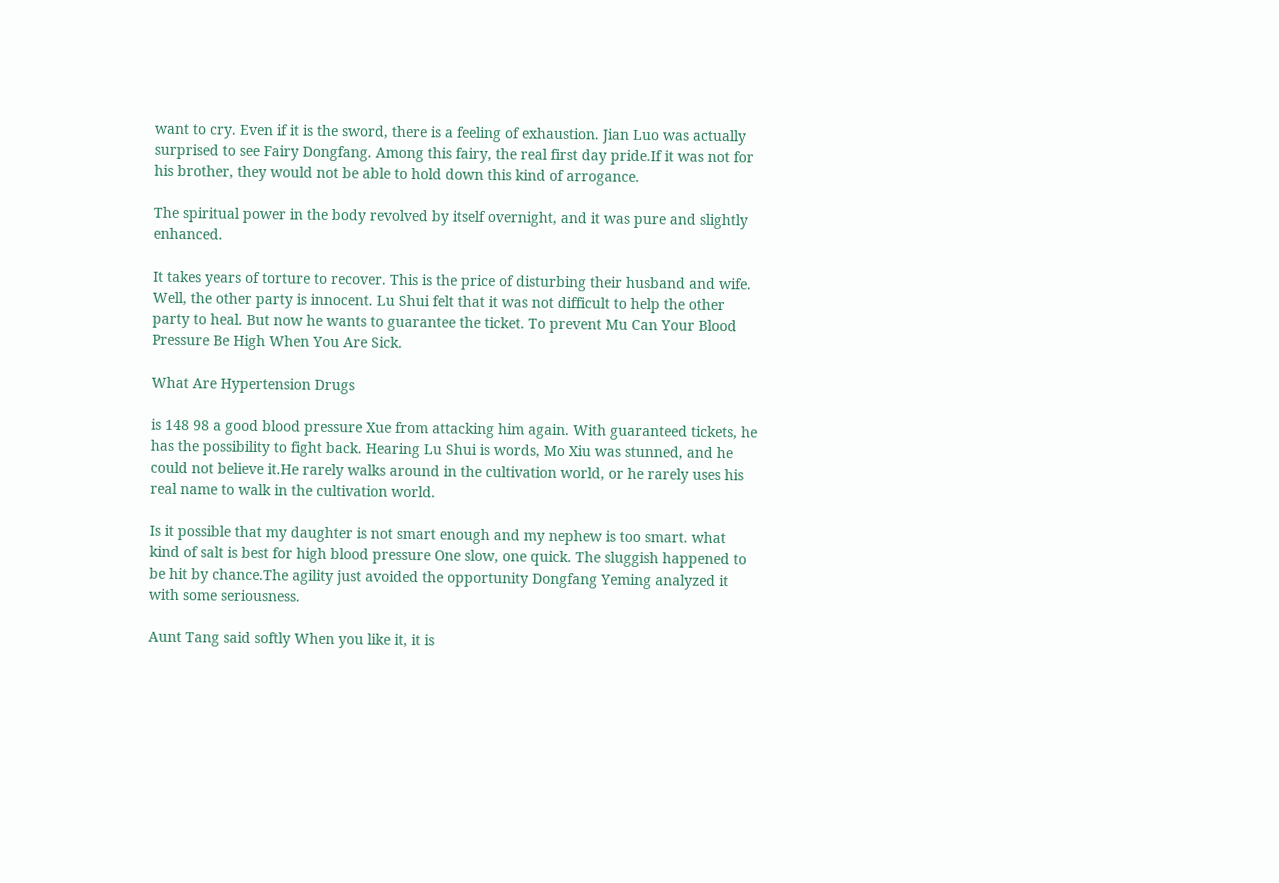want to cry. Even if it is the sword, there is a feeling of exhaustion. Jian Luo was actually surprised to see Fairy Dongfang. Among this fairy, the real first day pride.If it was not for his brother, they would not be able to hold down this kind of arrogance.

The spiritual power in the body revolved by itself overnight, and it was pure and slightly enhanced.

It takes years of torture to recover. This is the price of disturbing their husband and wife. Well, the other party is innocent. Lu Shui felt that it was not difficult to help the other party to heal. But now he wants to guarantee the ticket. To prevent Mu Can Your Blood Pressure Be High When You Are Sick.

What Are Hypertension Drugs

is 148 98 a good blood pressure Xue from attacking him again. With guaranteed tickets, he has the possibility to fight back. Hearing Lu Shui is words, Mo Xiu was stunned, and he could not believe it.He rarely walks around in the cultivation world, or he rarely uses his real name to walk in the cultivation world.

Is it possible that my daughter is not smart enough and my nephew is too smart. what kind of salt is best for high blood pressure One slow, one quick. The sluggish happened to be hit by chance.The agility just avoided the opportunity Dongfang Yeming analyzed it with some seriousness.

Aunt Tang said softly When you like it, it is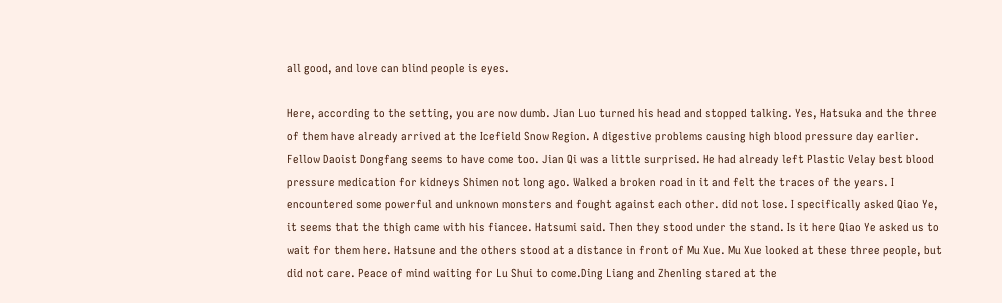all good, and love can blind people is eyes.

Here, according to the setting, you are now dumb. Jian Luo turned his head and stopped talking. Yes, Hatsuka and the three of them have already arrived at the Icefield Snow Region. A digestive problems causing high blood pressure day earlier. Fellow Daoist Dongfang seems to have come too. Jian Qi was a little surprised. He had already left Plastic Velay best blood pressure medication for kidneys Shimen not long ago. Walked a broken road in it and felt the traces of the years. I encountered some powerful and unknown monsters and fought against each other. did not lose. I specifically asked Qiao Ye, it seems that the thigh came with his fiancee. Hatsumi said. Then they stood under the stand. Is it here Qiao Ye asked us to wait for them here. Hatsune and the others stood at a distance in front of Mu Xue. Mu Xue looked at these three people, but did not care. Peace of mind waiting for Lu Shui to come.Ding Liang and Zhenling stared at the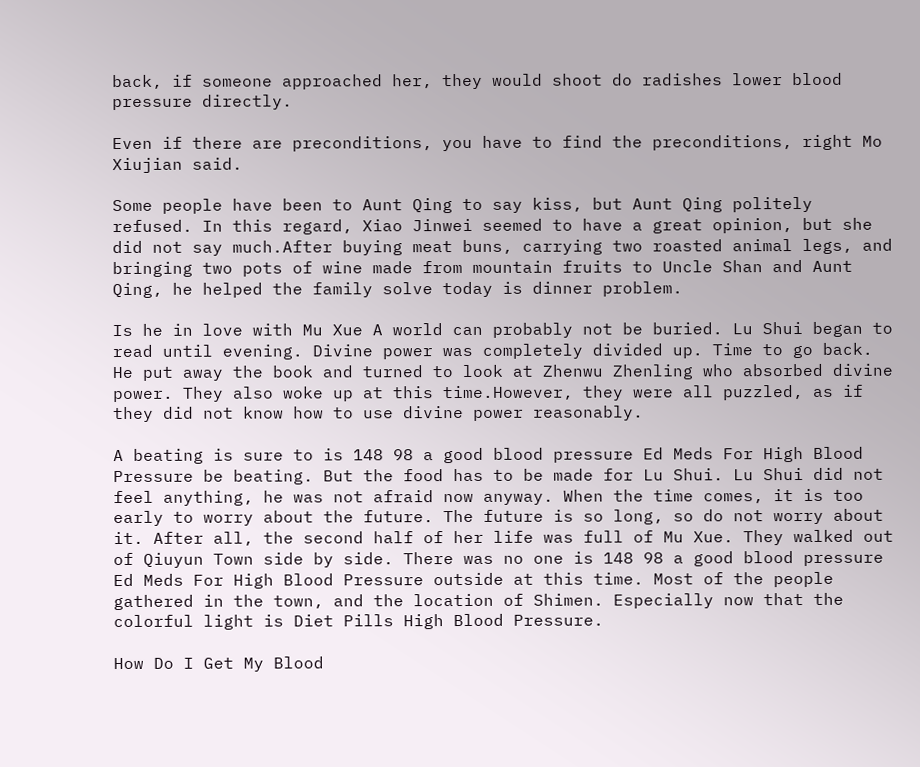back, if someone approached her, they would shoot do radishes lower blood pressure directly.

Even if there are preconditions, you have to find the preconditions, right Mo Xiujian said.

Some people have been to Aunt Qing to say kiss, but Aunt Qing politely refused. In this regard, Xiao Jinwei seemed to have a great opinion, but she did not say much.After buying meat buns, carrying two roasted animal legs, and bringing two pots of wine made from mountain fruits to Uncle Shan and Aunt Qing, he helped the family solve today is dinner problem.

Is he in love with Mu Xue A world can probably not be buried. Lu Shui began to read until evening. Divine power was completely divided up. Time to go back. He put away the book and turned to look at Zhenwu Zhenling who absorbed divine power. They also woke up at this time.However, they were all puzzled, as if they did not know how to use divine power reasonably.

A beating is sure to is 148 98 a good blood pressure Ed Meds For High Blood Pressure be beating. But the food has to be made for Lu Shui. Lu Shui did not feel anything, he was not afraid now anyway. When the time comes, it is too early to worry about the future. The future is so long, so do not worry about it. After all, the second half of her life was full of Mu Xue. They walked out of Qiuyun Town side by side. There was no one is 148 98 a good blood pressure Ed Meds For High Blood Pressure outside at this time. Most of the people gathered in the town, and the location of Shimen. Especially now that the colorful light is Diet Pills High Blood Pressure.

How Do I Get My Blood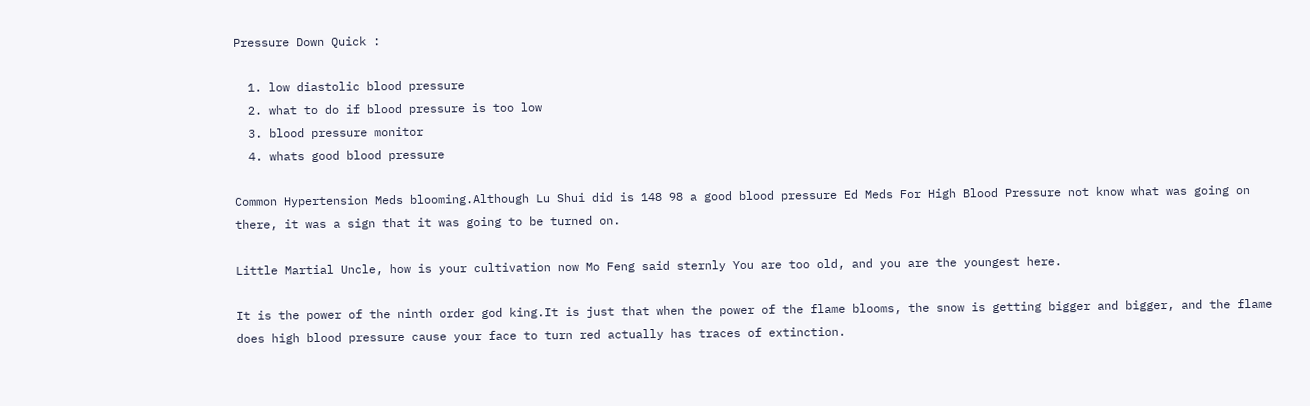Pressure Down Quick :

  1. low diastolic blood pressure
  2. what to do if blood pressure is too low
  3. blood pressure monitor
  4. whats good blood pressure

Common Hypertension Meds blooming.Although Lu Shui did is 148 98 a good blood pressure Ed Meds For High Blood Pressure not know what was going on there, it was a sign that it was going to be turned on.

Little Martial Uncle, how is your cultivation now Mo Feng said sternly You are too old, and you are the youngest here.

It is the power of the ninth order god king.It is just that when the power of the flame blooms, the snow is getting bigger and bigger, and the flame does high blood pressure cause your face to turn red actually has traces of extinction.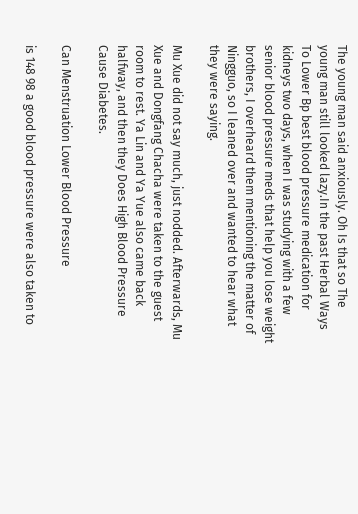The young man said anxiously. Oh Is that so The young man still looked lazy.In the past Herbal Ways To Lower Bp best blood pressure medication for kidneys two days, when I was studying with a few senior blood pressure meds that help you lose weight brothers, I overheard them mentioning the matter of Ningguo, so I leaned over and wanted to hear what they were saying.

Mu Xue did not say much, just nodded. Afterwards, Mu Xue and Dongfang Chacha were taken to the guest room to rest. Ya Lin and Ya Yue also came back halfway, and then they Does High Blood Pressure Cause Diabetes.

Can Menstruation Lower Blood Pressure

is 148 98 a good blood pressure were also taken to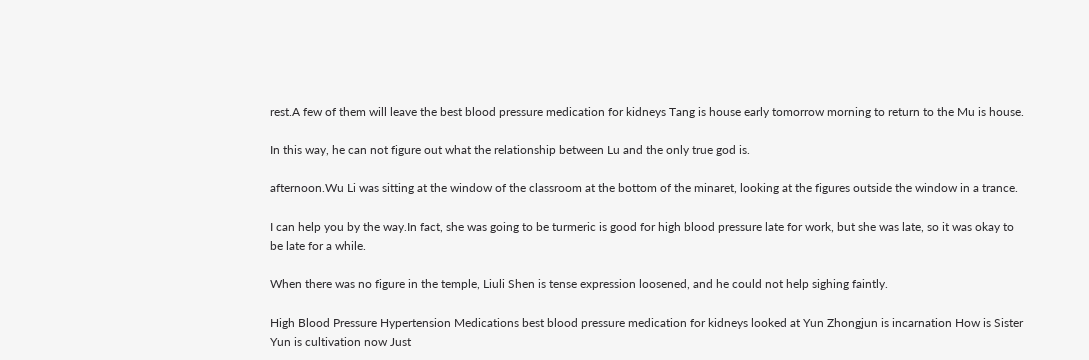rest.A few of them will leave the best blood pressure medication for kidneys Tang is house early tomorrow morning to return to the Mu is house.

In this way, he can not figure out what the relationship between Lu and the only true god is.

afternoon.Wu Li was sitting at the window of the classroom at the bottom of the minaret, looking at the figures outside the window in a trance.

I can help you by the way.In fact, she was going to be turmeric is good for high blood pressure late for work, but she was late, so it was okay to be late for a while.

When there was no figure in the temple, Liuli Shen is tense expression loosened, and he could not help sighing faintly.

High Blood Pressure Hypertension Medications best blood pressure medication for kidneys looked at Yun Zhongjun is incarnation How is Sister Yun is cultivation now Just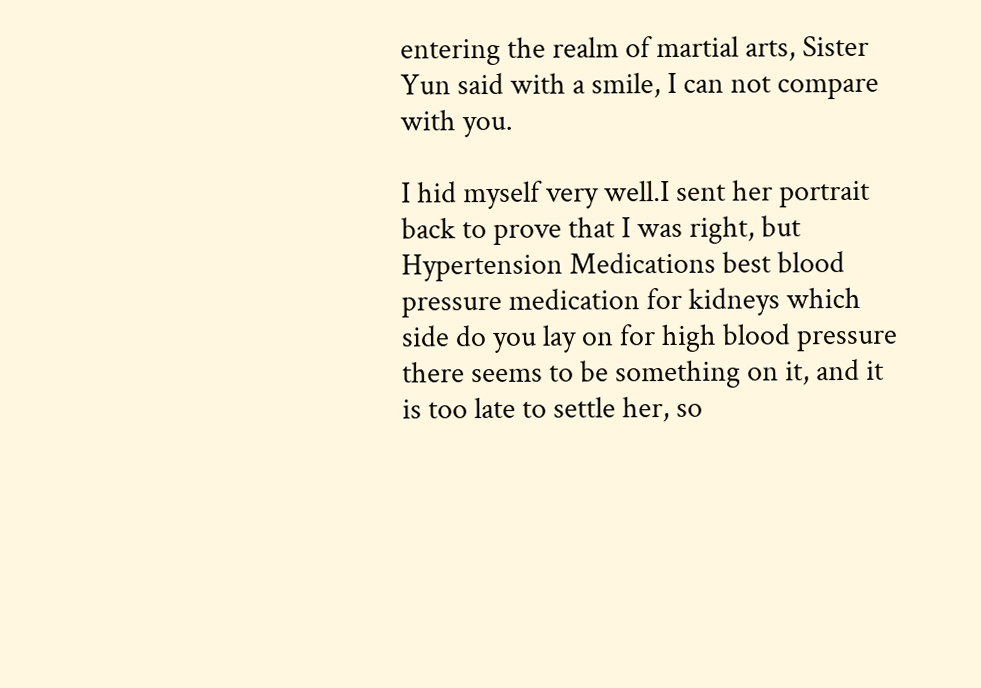entering the realm of martial arts, Sister Yun said with a smile, I can not compare with you.

I hid myself very well.I sent her portrait back to prove that I was right, but Hypertension Medications best blood pressure medication for kidneys which side do you lay on for high blood pressure there seems to be something on it, and it is too late to settle her, so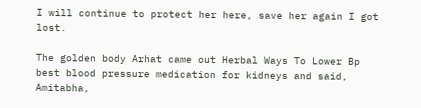I will continue to protect her here, save her again I got lost.

The golden body Arhat came out Herbal Ways To Lower Bp best blood pressure medication for kidneys and said, Amitabha,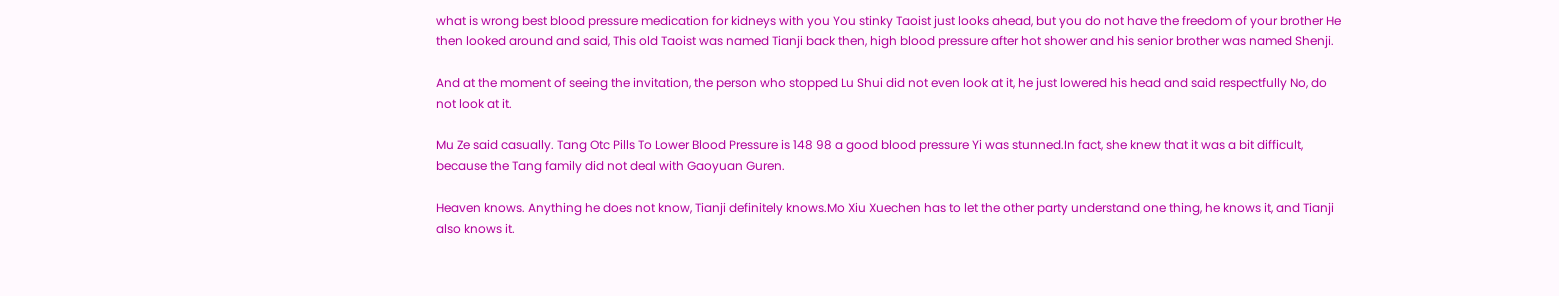what is wrong best blood pressure medication for kidneys with you You stinky Taoist just looks ahead, but you do not have the freedom of your brother He then looked around and said, This old Taoist was named Tianji back then, high blood pressure after hot shower and his senior brother was named Shenji.

And at the moment of seeing the invitation, the person who stopped Lu Shui did not even look at it, he just lowered his head and said respectfully No, do not look at it.

Mu Ze said casually. Tang Otc Pills To Lower Blood Pressure is 148 98 a good blood pressure Yi was stunned.In fact, she knew that it was a bit difficult, because the Tang family did not deal with Gaoyuan Guren.

Heaven knows. Anything he does not know, Tianji definitely knows.Mo Xiu Xuechen has to let the other party understand one thing, he knows it, and Tianji also knows it.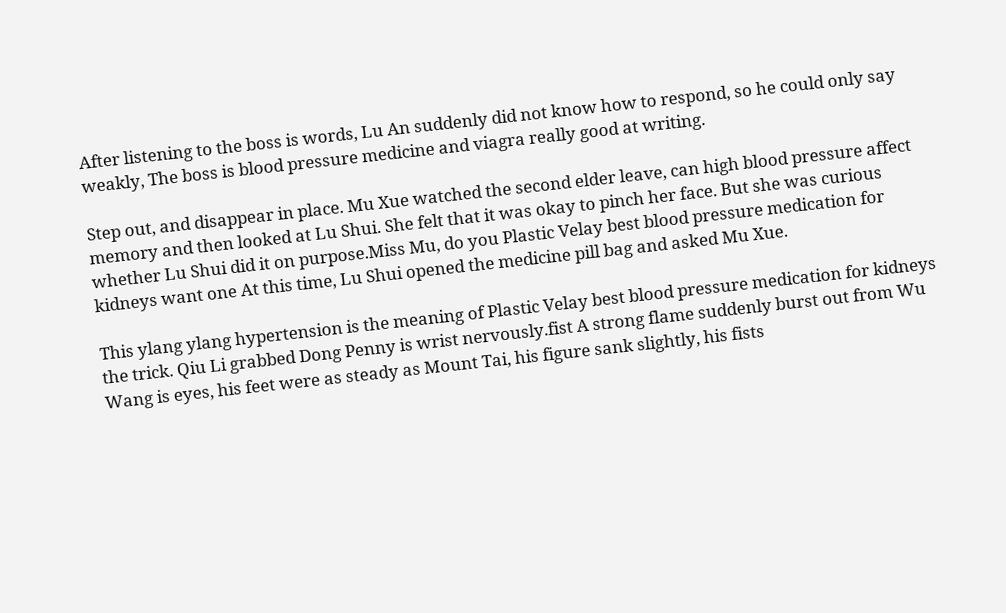After listening to the boss is words, Lu An suddenly did not know how to respond, so he could only say weakly, The boss is blood pressure medicine and viagra really good at writing.

Step out, and disappear in place. Mu Xue watched the second elder leave, can high blood pressure affect memory and then looked at Lu Shui. She felt that it was okay to pinch her face. But she was curious whether Lu Shui did it on purpose.Miss Mu, do you Plastic Velay best blood pressure medication for kidneys want one At this time, Lu Shui opened the medicine pill bag and asked Mu Xue.

This ylang ylang hypertension is the meaning of Plastic Velay best blood pressure medication for kidneys the trick. Qiu Li grabbed Dong Penny is wrist nervously.fist A strong flame suddenly burst out from Wu Wang is eyes, his feet were as steady as Mount Tai, his figure sank slightly, his fists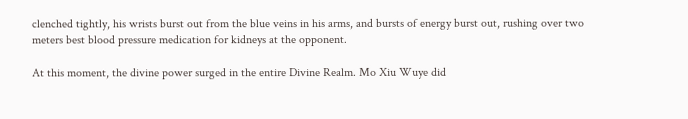clenched tightly, his wrists burst out from the blue veins in his arms, and bursts of energy burst out, rushing over two meters best blood pressure medication for kidneys at the opponent.

At this moment, the divine power surged in the entire Divine Realm. Mo Xiu Wuye did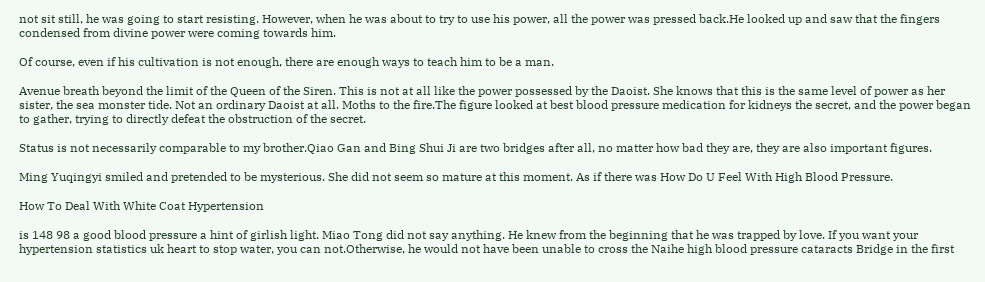not sit still, he was going to start resisting. However, when he was about to try to use his power, all the power was pressed back.He looked up and saw that the fingers condensed from divine power were coming towards him.

Of course, even if his cultivation is not enough, there are enough ways to teach him to be a man.

Avenue breath beyond the limit of the Queen of the Siren. This is not at all like the power possessed by the Daoist. She knows that this is the same level of power as her sister, the sea monster tide. Not an ordinary Daoist at all. Moths to the fire.The figure looked at best blood pressure medication for kidneys the secret, and the power began to gather, trying to directly defeat the obstruction of the secret.

Status is not necessarily comparable to my brother.Qiao Gan and Bing Shui Ji are two bridges after all, no matter how bad they are, they are also important figures.

Ming Yuqingyi smiled and pretended to be mysterious. She did not seem so mature at this moment. As if there was How Do U Feel With High Blood Pressure.

How To Deal With White Coat Hypertension

is 148 98 a good blood pressure a hint of girlish light. Miao Tong did not say anything. He knew from the beginning that he was trapped by love. If you want your hypertension statistics uk heart to stop water, you can not.Otherwise, he would not have been unable to cross the Naihe high blood pressure cataracts Bridge in the first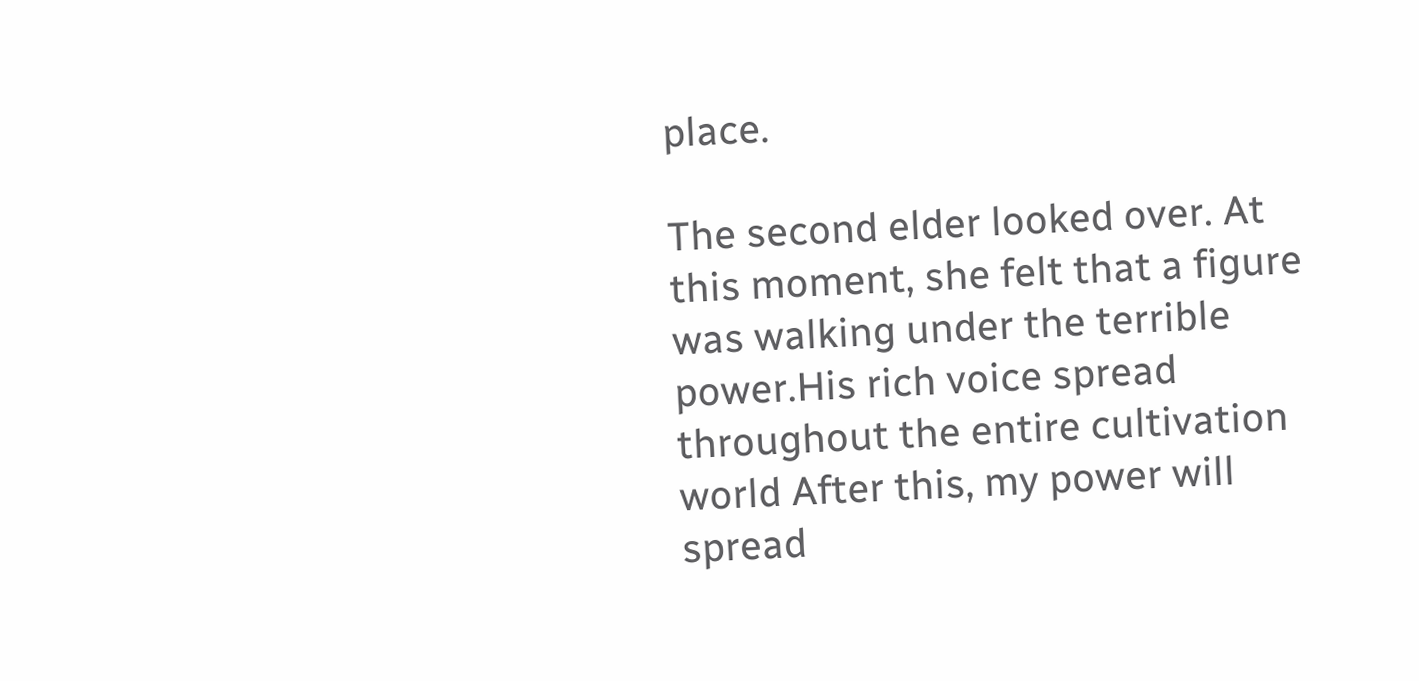place.

The second elder looked over. At this moment, she felt that a figure was walking under the terrible power.His rich voice spread throughout the entire cultivation world After this, my power will spread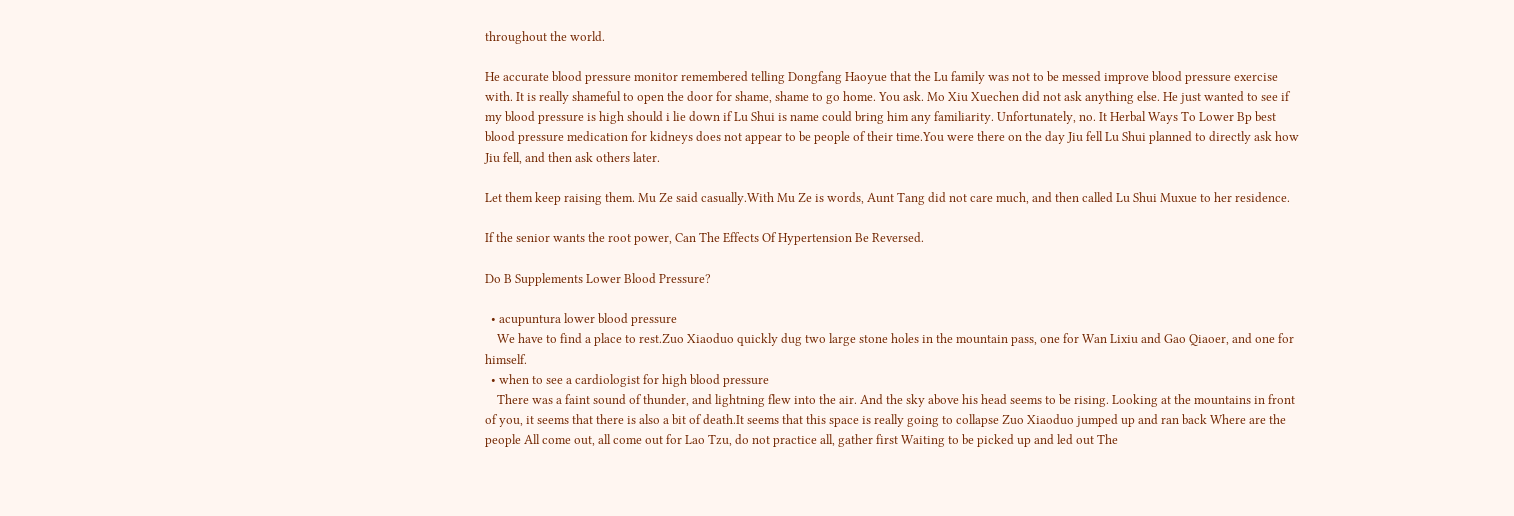throughout the world.

He accurate blood pressure monitor remembered telling Dongfang Haoyue that the Lu family was not to be messed improve blood pressure exercise with. It is really shameful to open the door for shame, shame to go home. You ask. Mo Xiu Xuechen did not ask anything else. He just wanted to see if my blood pressure is high should i lie down if Lu Shui is name could bring him any familiarity. Unfortunately, no. It Herbal Ways To Lower Bp best blood pressure medication for kidneys does not appear to be people of their time.You were there on the day Jiu fell Lu Shui planned to directly ask how Jiu fell, and then ask others later.

Let them keep raising them. Mu Ze said casually.With Mu Ze is words, Aunt Tang did not care much, and then called Lu Shui Muxue to her residence.

If the senior wants the root power, Can The Effects Of Hypertension Be Reversed.

Do B Supplements Lower Blood Pressure?

  • acupuntura lower blood pressure
    We have to find a place to rest.Zuo Xiaoduo quickly dug two large stone holes in the mountain pass, one for Wan Lixiu and Gao Qiaoer, and one for himself.
  • when to see a cardiologist for high blood pressure
    There was a faint sound of thunder, and lightning flew into the air. And the sky above his head seems to be rising. Looking at the mountains in front of you, it seems that there is also a bit of death.It seems that this space is really going to collapse Zuo Xiaoduo jumped up and ran back Where are the people All come out, all come out for Lao Tzu, do not practice all, gather first Waiting to be picked up and led out The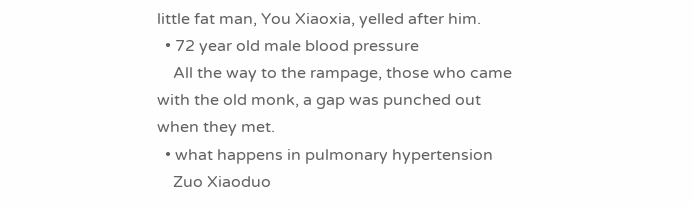little fat man, You Xiaoxia, yelled after him.
  • 72 year old male blood pressure
    All the way to the rampage, those who came with the old monk, a gap was punched out when they met.
  • what happens in pulmonary hypertension
    Zuo Xiaoduo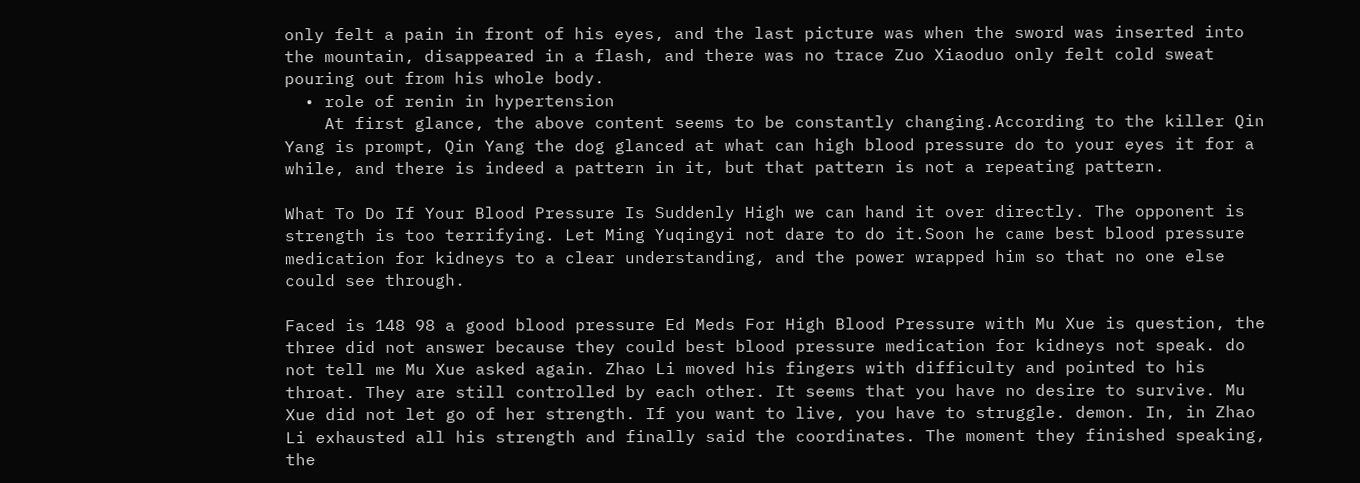only felt a pain in front of his eyes, and the last picture was when the sword was inserted into the mountain, disappeared in a flash, and there was no trace Zuo Xiaoduo only felt cold sweat pouring out from his whole body.
  • role of renin in hypertension
    At first glance, the above content seems to be constantly changing.According to the killer Qin Yang is prompt, Qin Yang the dog glanced at what can high blood pressure do to your eyes it for a while, and there is indeed a pattern in it, but that pattern is not a repeating pattern.

What To Do If Your Blood Pressure Is Suddenly High we can hand it over directly. The opponent is strength is too terrifying. Let Ming Yuqingyi not dare to do it.Soon he came best blood pressure medication for kidneys to a clear understanding, and the power wrapped him so that no one else could see through.

Faced is 148 98 a good blood pressure Ed Meds For High Blood Pressure with Mu Xue is question, the three did not answer because they could best blood pressure medication for kidneys not speak. do not tell me Mu Xue asked again. Zhao Li moved his fingers with difficulty and pointed to his throat. They are still controlled by each other. It seems that you have no desire to survive. Mu Xue did not let go of her strength. If you want to live, you have to struggle. demon. In, in Zhao Li exhausted all his strength and finally said the coordinates. The moment they finished speaking, the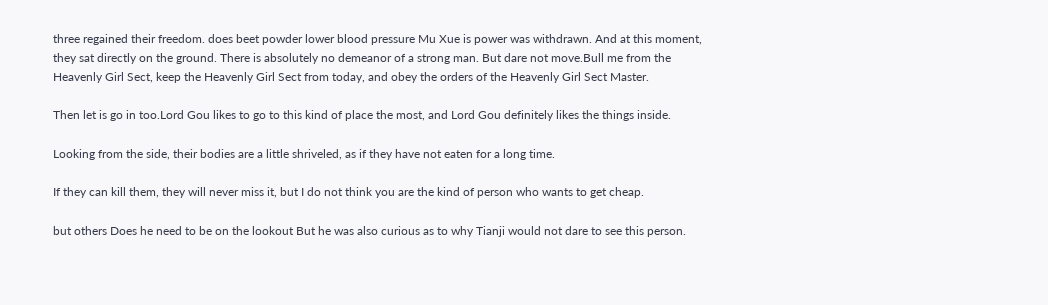three regained their freedom. does beet powder lower blood pressure Mu Xue is power was withdrawn. And at this moment, they sat directly on the ground. There is absolutely no demeanor of a strong man. But dare not move.Bull me from the Heavenly Girl Sect, keep the Heavenly Girl Sect from today, and obey the orders of the Heavenly Girl Sect Master.

Then let is go in too.Lord Gou likes to go to this kind of place the most, and Lord Gou definitely likes the things inside.

Looking from the side, their bodies are a little shriveled, as if they have not eaten for a long time.

If they can kill them, they will never miss it, but I do not think you are the kind of person who wants to get cheap.

but others Does he need to be on the lookout But he was also curious as to why Tianji would not dare to see this person.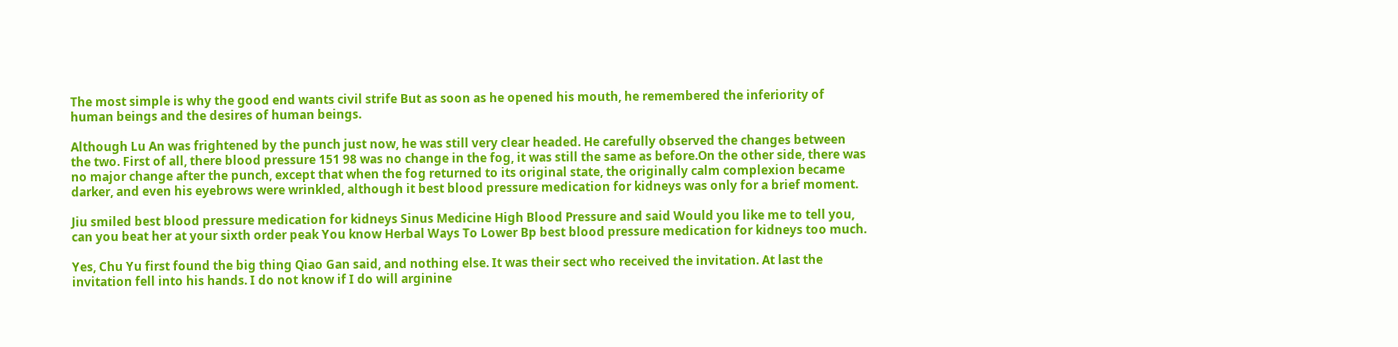The most simple is why the good end wants civil strife But as soon as he opened his mouth, he remembered the inferiority of human beings and the desires of human beings.

Although Lu An was frightened by the punch just now, he was still very clear headed. He carefully observed the changes between the two. First of all, there blood pressure 151 98 was no change in the fog, it was still the same as before.On the other side, there was no major change after the punch, except that when the fog returned to its original state, the originally calm complexion became darker, and even his eyebrows were wrinkled, although it best blood pressure medication for kidneys was only for a brief moment.

Jiu smiled best blood pressure medication for kidneys Sinus Medicine High Blood Pressure and said Would you like me to tell you, can you beat her at your sixth order peak You know Herbal Ways To Lower Bp best blood pressure medication for kidneys too much.

Yes, Chu Yu first found the big thing Qiao Gan said, and nothing else. It was their sect who received the invitation. At last the invitation fell into his hands. I do not know if I do will arginine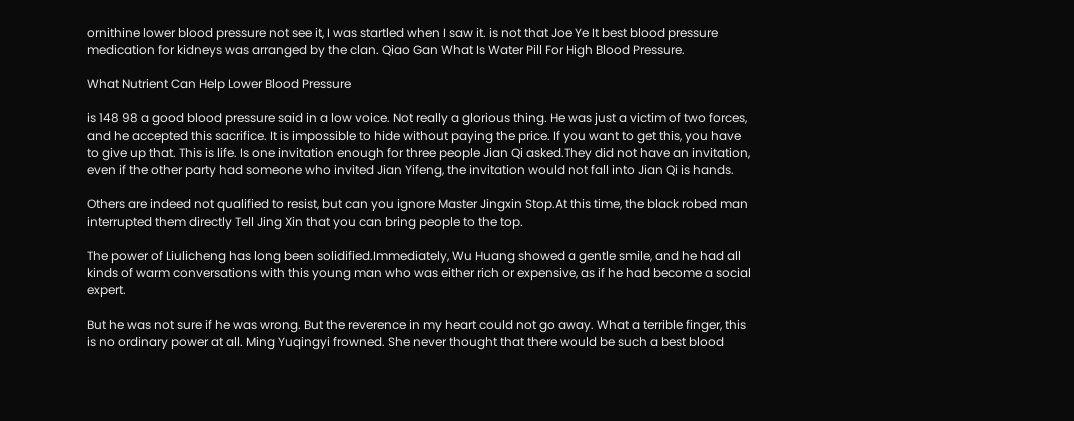ornithine lower blood pressure not see it, I was startled when I saw it. is not that Joe Ye It best blood pressure medication for kidneys was arranged by the clan. Qiao Gan What Is Water Pill For High Blood Pressure.

What Nutrient Can Help Lower Blood Pressure

is 148 98 a good blood pressure said in a low voice. Not really a glorious thing. He was just a victim of two forces, and he accepted this sacrifice. It is impossible to hide without paying the price. If you want to get this, you have to give up that. This is life. Is one invitation enough for three people Jian Qi asked.They did not have an invitation, even if the other party had someone who invited Jian Yifeng, the invitation would not fall into Jian Qi is hands.

Others are indeed not qualified to resist, but can you ignore Master Jingxin Stop.At this time, the black robed man interrupted them directly Tell Jing Xin that you can bring people to the top.

The power of Liulicheng has long been solidified.Immediately, Wu Huang showed a gentle smile, and he had all kinds of warm conversations with this young man who was either rich or expensive, as if he had become a social expert.

But he was not sure if he was wrong. But the reverence in my heart could not go away. What a terrible finger, this is no ordinary power at all. Ming Yuqingyi frowned. She never thought that there would be such a best blood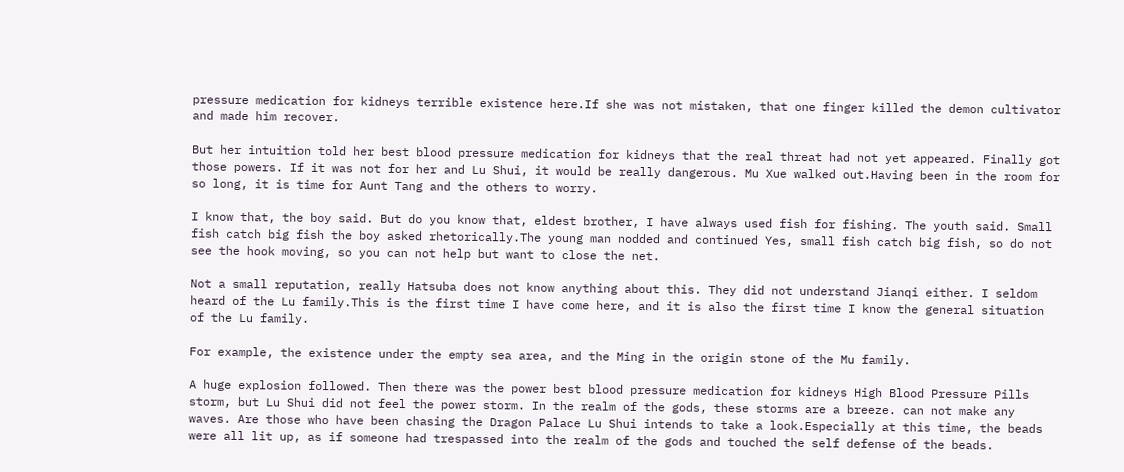pressure medication for kidneys terrible existence here.If she was not mistaken, that one finger killed the demon cultivator and made him recover.

But her intuition told her best blood pressure medication for kidneys that the real threat had not yet appeared. Finally got those powers. If it was not for her and Lu Shui, it would be really dangerous. Mu Xue walked out.Having been in the room for so long, it is time for Aunt Tang and the others to worry.

I know that, the boy said. But do you know that, eldest brother, I have always used fish for fishing. The youth said. Small fish catch big fish the boy asked rhetorically.The young man nodded and continued Yes, small fish catch big fish, so do not see the hook moving, so you can not help but want to close the net.

Not a small reputation, really Hatsuba does not know anything about this. They did not understand Jianqi either. I seldom heard of the Lu family.This is the first time I have come here, and it is also the first time I know the general situation of the Lu family.

For example, the existence under the empty sea area, and the Ming in the origin stone of the Mu family.

A huge explosion followed. Then there was the power best blood pressure medication for kidneys High Blood Pressure Pills storm, but Lu Shui did not feel the power storm. In the realm of the gods, these storms are a breeze. can not make any waves. Are those who have been chasing the Dragon Palace Lu Shui intends to take a look.Especially at this time, the beads were all lit up, as if someone had trespassed into the realm of the gods and touched the self defense of the beads.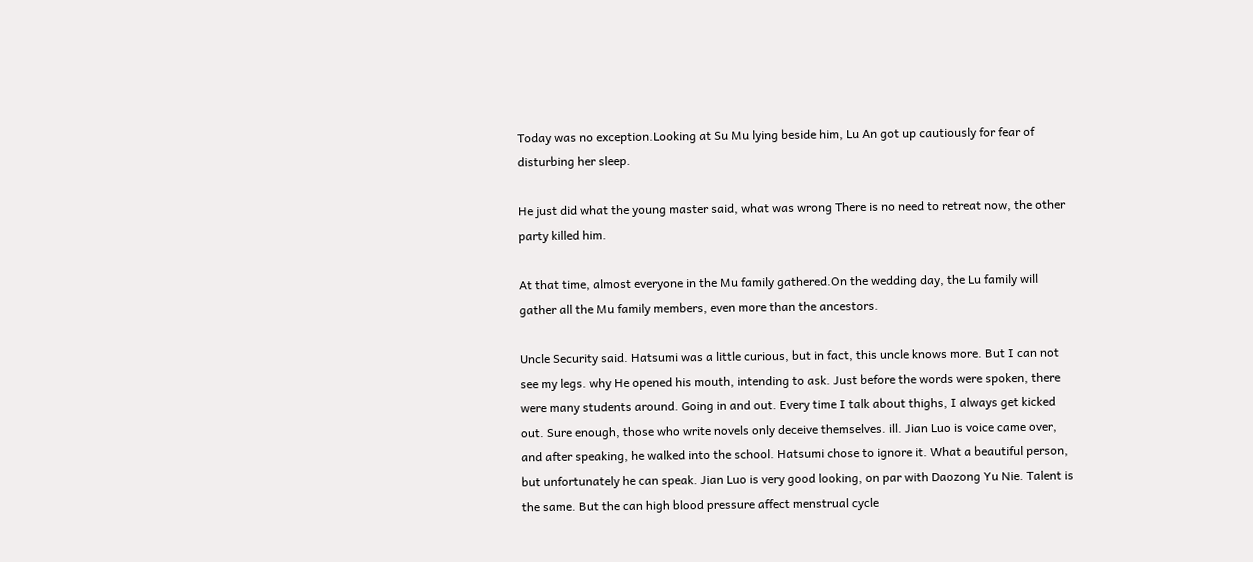Today was no exception.Looking at Su Mu lying beside him, Lu An got up cautiously for fear of disturbing her sleep.

He just did what the young master said, what was wrong There is no need to retreat now, the other party killed him.

At that time, almost everyone in the Mu family gathered.On the wedding day, the Lu family will gather all the Mu family members, even more than the ancestors.

Uncle Security said. Hatsumi was a little curious, but in fact, this uncle knows more. But I can not see my legs. why He opened his mouth, intending to ask. Just before the words were spoken, there were many students around. Going in and out. Every time I talk about thighs, I always get kicked out. Sure enough, those who write novels only deceive themselves. ill. Jian Luo is voice came over, and after speaking, he walked into the school. Hatsumi chose to ignore it. What a beautiful person, but unfortunately he can speak. Jian Luo is very good looking, on par with Daozong Yu Nie. Talent is the same. But the can high blood pressure affect menstrual cycle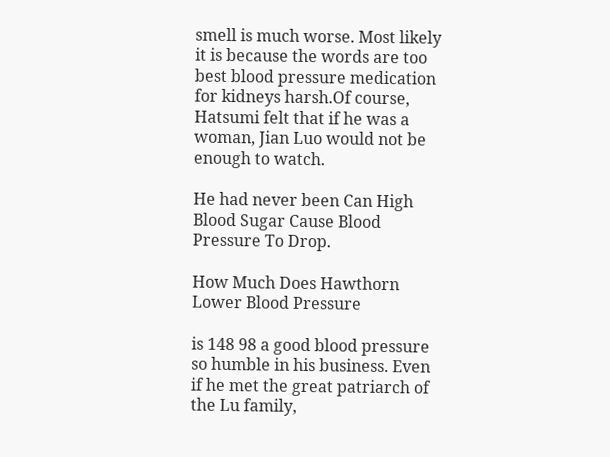smell is much worse. Most likely it is because the words are too best blood pressure medication for kidneys harsh.Of course, Hatsumi felt that if he was a woman, Jian Luo would not be enough to watch.

He had never been Can High Blood Sugar Cause Blood Pressure To Drop.

How Much Does Hawthorn Lower Blood Pressure

is 148 98 a good blood pressure so humble in his business. Even if he met the great patriarch of the Lu family,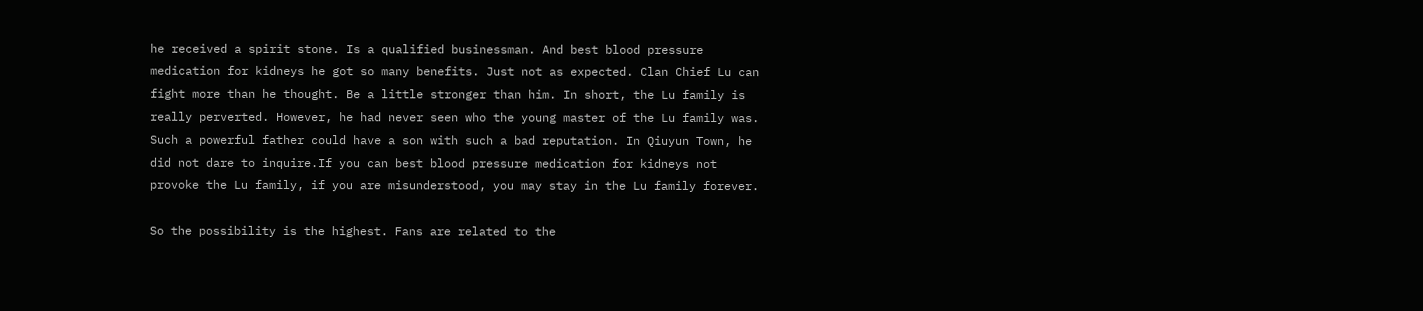he received a spirit stone. Is a qualified businessman. And best blood pressure medication for kidneys he got so many benefits. Just not as expected. Clan Chief Lu can fight more than he thought. Be a little stronger than him. In short, the Lu family is really perverted. However, he had never seen who the young master of the Lu family was. Such a powerful father could have a son with such a bad reputation. In Qiuyun Town, he did not dare to inquire.If you can best blood pressure medication for kidneys not provoke the Lu family, if you are misunderstood, you may stay in the Lu family forever.

So the possibility is the highest. Fans are related to the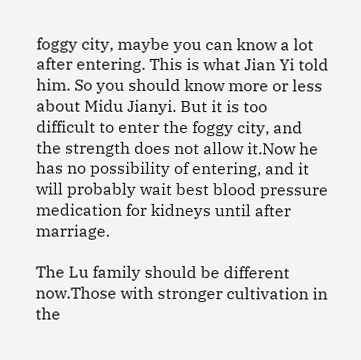foggy city, maybe you can know a lot after entering. This is what Jian Yi told him. So you should know more or less about Midu Jianyi. But it is too difficult to enter the foggy city, and the strength does not allow it.Now he has no possibility of entering, and it will probably wait best blood pressure medication for kidneys until after marriage.

The Lu family should be different now.Those with stronger cultivation in the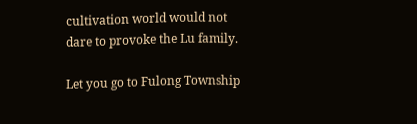cultivation world would not dare to provoke the Lu family.

Let you go to Fulong Township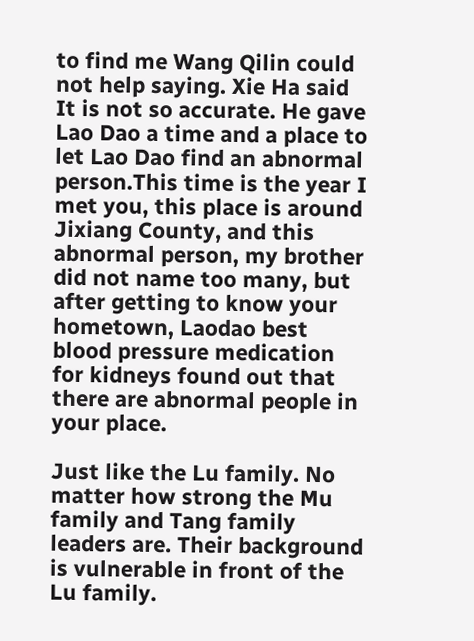to find me Wang Qilin could not help saying. Xie Ha said It is not so accurate. He gave Lao Dao a time and a place to let Lao Dao find an abnormal person.This time is the year I met you, this place is around Jixiang County, and this abnormal person, my brother did not name too many, but after getting to know your hometown, Laodao best blood pressure medication for kidneys found out that there are abnormal people in your place.

Just like the Lu family. No matter how strong the Mu family and Tang family leaders are. Their background is vulnerable in front of the Lu family.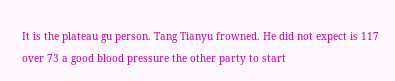It is the plateau gu person. Tang Tianyu frowned. He did not expect is 117 over 73 a good blood pressure the other party to start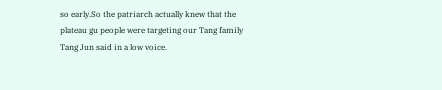so early.So the patriarch actually knew that the plateau gu people were targeting our Tang family Tang Jun said in a low voice.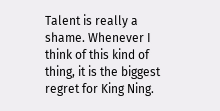Talent is really a shame. Whenever I think of this kind of thing, it is the biggest regret for King Ning.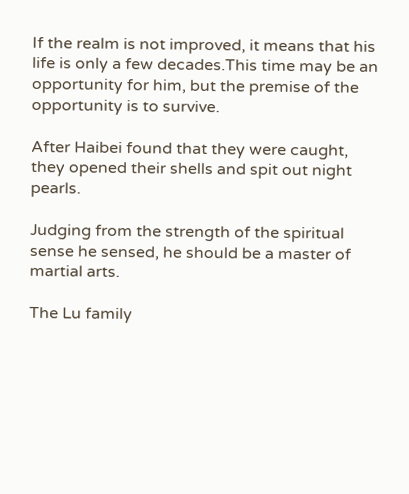If the realm is not improved, it means that his life is only a few decades.This time may be an opportunity for him, but the premise of the opportunity is to survive.

After Haibei found that they were caught, they opened their shells and spit out night pearls.

Judging from the strength of the spiritual sense he sensed, he should be a master of martial arts.

The Lu family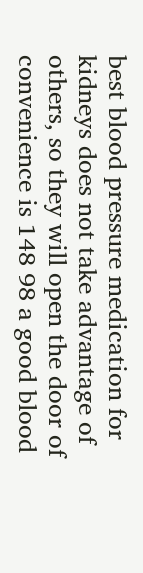best blood pressure medication for kidneys does not take advantage of others, so they will open the door of convenience is 148 98 a good blood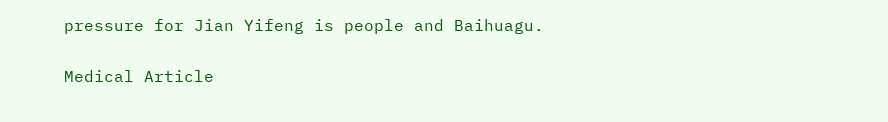pressure for Jian Yifeng is people and Baihuagu.

Medical Article